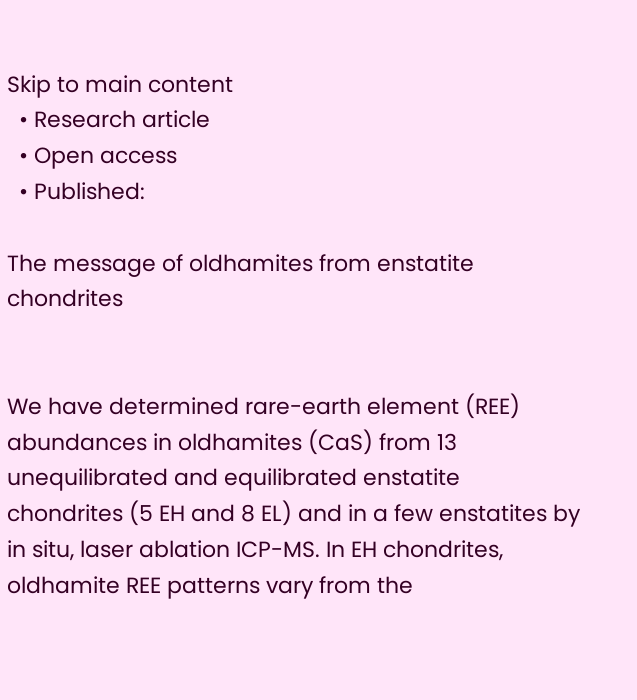Skip to main content
  • Research article
  • Open access
  • Published:

The message of oldhamites from enstatite chondrites


We have determined rare-earth element (REE) abundances in oldhamites (CaS) from 13 unequilibrated and equilibrated enstatite chondrites (5 EH and 8 EL) and in a few enstatites by in situ, laser ablation ICP-MS. In EH chondrites, oldhamite REE patterns vary from the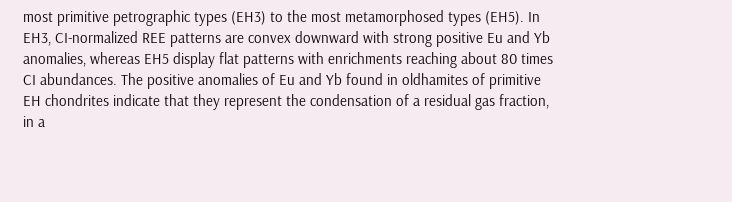most primitive petrographic types (EH3) to the most metamorphosed types (EH5). In EH3, CI-normalized REE patterns are convex downward with strong positive Eu and Yb anomalies, whereas EH5 display flat patterns with enrichments reaching about 80 times CI abundances. The positive anomalies of Eu and Yb found in oldhamites of primitive EH chondrites indicate that they represent the condensation of a residual gas fraction, in a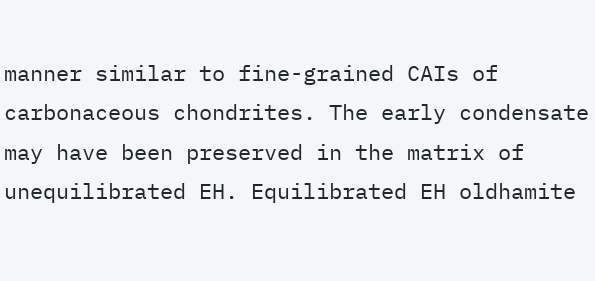manner similar to fine-grained CAIs of carbonaceous chondrites. The early condensate may have been preserved in the matrix of unequilibrated EH. Equilibrated EH oldhamite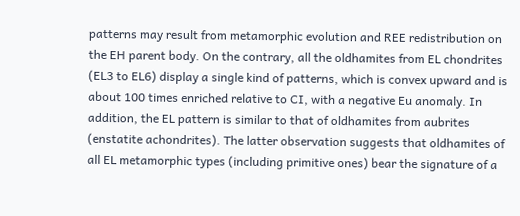patterns may result from metamorphic evolution and REE redistribution on the EH parent body. On the contrary, all the oldhamites from EL chondrites (EL3 to EL6) display a single kind of patterns, which is convex upward and is about 100 times enriched relative to CI, with a negative Eu anomaly. In addition, the EL pattern is similar to that of oldhamites from aubrites (enstatite achondrites). The latter observation suggests that oldhamites of all EL metamorphic types (including primitive ones) bear the signature of a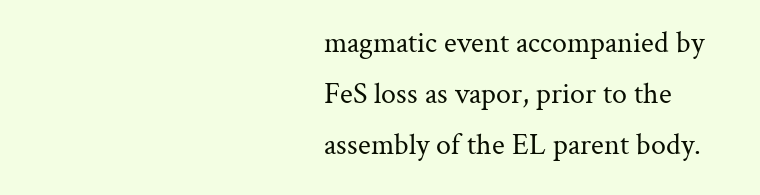magmatic event accompanied by FeS loss as vapor, prior to the assembly of the EL parent body.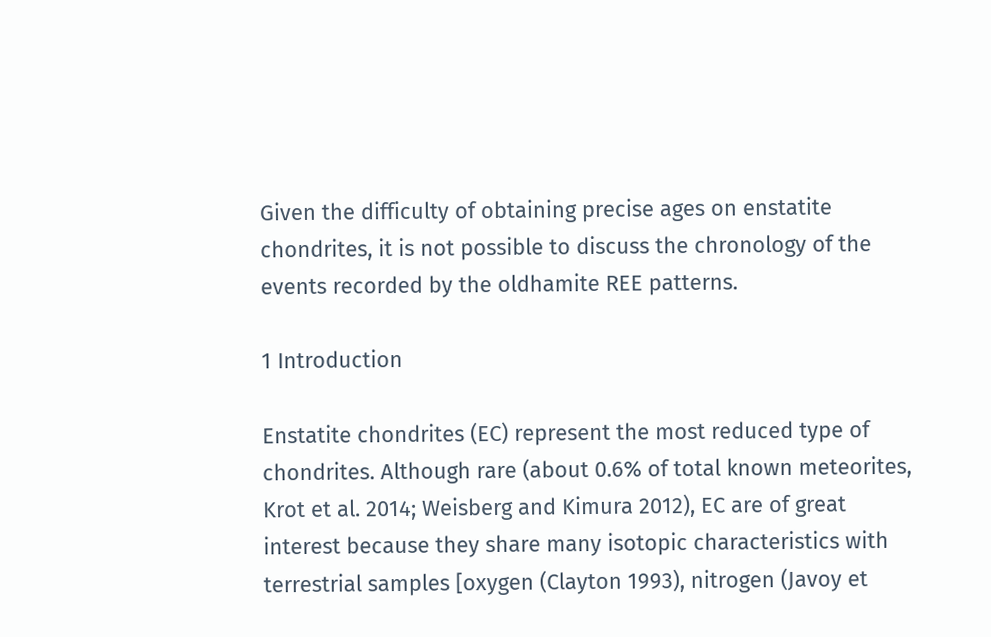Given the difficulty of obtaining precise ages on enstatite chondrites, it is not possible to discuss the chronology of the events recorded by the oldhamite REE patterns.

1 Introduction

Enstatite chondrites (EC) represent the most reduced type of chondrites. Although rare (about 0.6% of total known meteorites, Krot et al. 2014; Weisberg and Kimura 2012), EC are of great interest because they share many isotopic characteristics with terrestrial samples [oxygen (Clayton 1993), nitrogen (Javoy et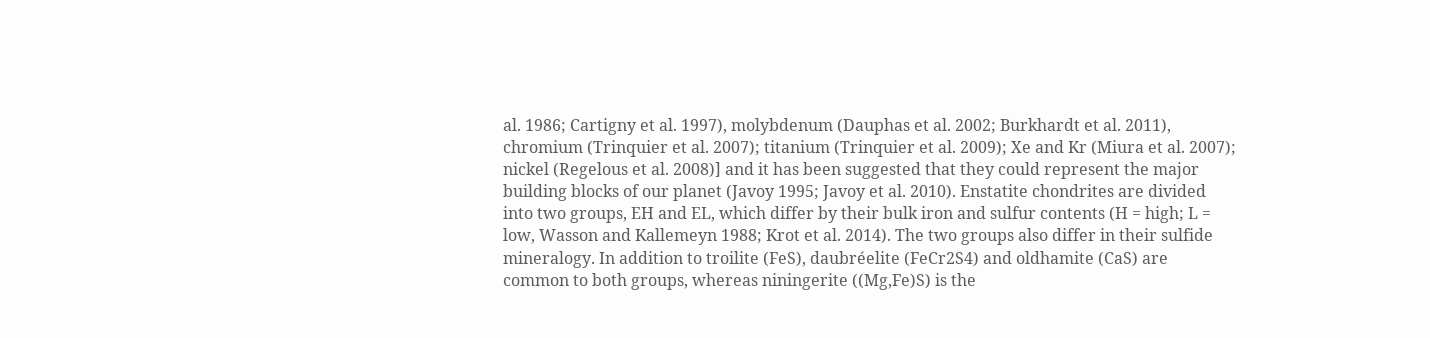al. 1986; Cartigny et al. 1997), molybdenum (Dauphas et al. 2002; Burkhardt et al. 2011), chromium (Trinquier et al. 2007); titanium (Trinquier et al. 2009); Xe and Kr (Miura et al. 2007); nickel (Regelous et al. 2008)] and it has been suggested that they could represent the major building blocks of our planet (Javoy 1995; Javoy et al. 2010). Enstatite chondrites are divided into two groups, EH and EL, which differ by their bulk iron and sulfur contents (H = high; L = low, Wasson and Kallemeyn 1988; Krot et al. 2014). The two groups also differ in their sulfide mineralogy. In addition to troilite (FeS), daubréelite (FeCr2S4) and oldhamite (CaS) are common to both groups, whereas niningerite ((Mg,Fe)S) is the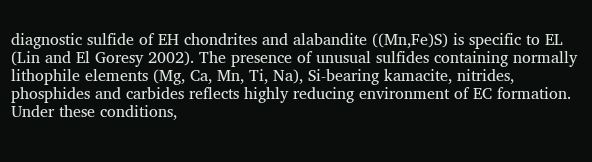diagnostic sulfide of EH chondrites and alabandite ((Mn,Fe)S) is specific to EL (Lin and El Goresy 2002). The presence of unusual sulfides containing normally lithophile elements (Mg, Ca, Mn, Ti, Na), Si-bearing kamacite, nitrides, phosphides and carbides reflects highly reducing environment of EC formation. Under these conditions,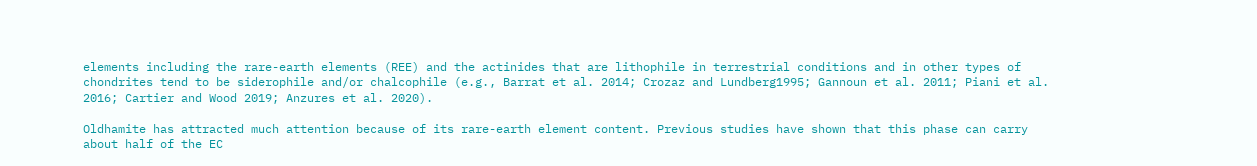elements including the rare-earth elements (REE) and the actinides that are lithophile in terrestrial conditions and in other types of chondrites tend to be siderophile and/or chalcophile (e.g., Barrat et al. 2014; Crozaz and Lundberg1995; Gannoun et al. 2011; Piani et al. 2016; Cartier and Wood 2019; Anzures et al. 2020).

Oldhamite has attracted much attention because of its rare-earth element content. Previous studies have shown that this phase can carry about half of the EC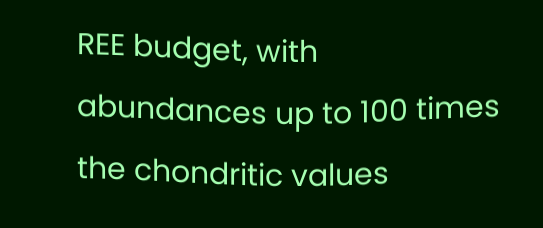REE budget, with abundances up to 100 times the chondritic values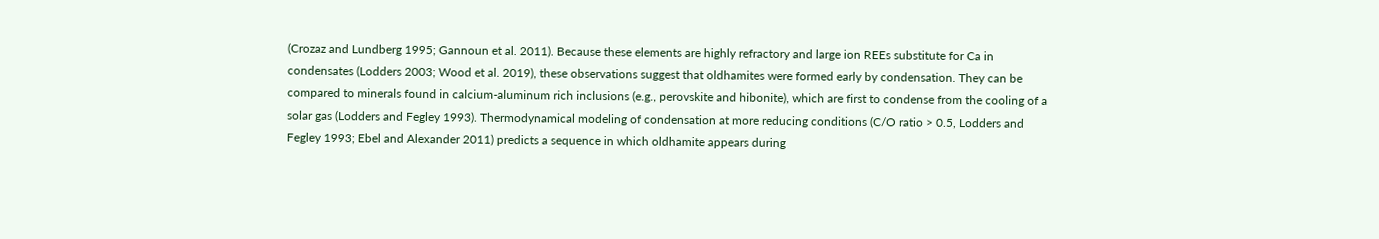(Crozaz and Lundberg 1995; Gannoun et al. 2011). Because these elements are highly refractory and large ion REEs substitute for Ca in condensates (Lodders 2003; Wood et al. 2019), these observations suggest that oldhamites were formed early by condensation. They can be compared to minerals found in calcium-aluminum rich inclusions (e.g., perovskite and hibonite), which are first to condense from the cooling of a solar gas (Lodders and Fegley 1993). Thermodynamical modeling of condensation at more reducing conditions (C/O ratio > 0.5, Lodders and Fegley 1993; Ebel and Alexander 2011) predicts a sequence in which oldhamite appears during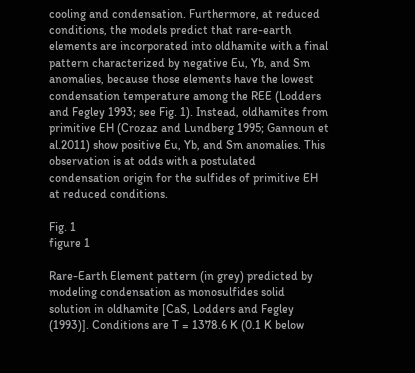cooling and condensation. Furthermore, at reduced conditions, the models predict that rare-earth elements are incorporated into oldhamite with a final pattern characterized by negative Eu, Yb, and Sm anomalies, because those elements have the lowest condensation temperature among the REE (Lodders and Fegley 1993; see Fig. 1). Instead, oldhamites from primitive EH (Crozaz and Lundberg 1995; Gannoun et al.2011) show positive Eu, Yb, and Sm anomalies. This observation is at odds with a postulated condensation origin for the sulfides of primitive EH at reduced conditions.

Fig. 1
figure 1

Rare-Earth Element pattern (in grey) predicted by modeling condensation as monosulfides solid solution in oldhamite [CaS, Lodders and Fegley (1993)]. Conditions are T = 1378.6 K (0.1 K below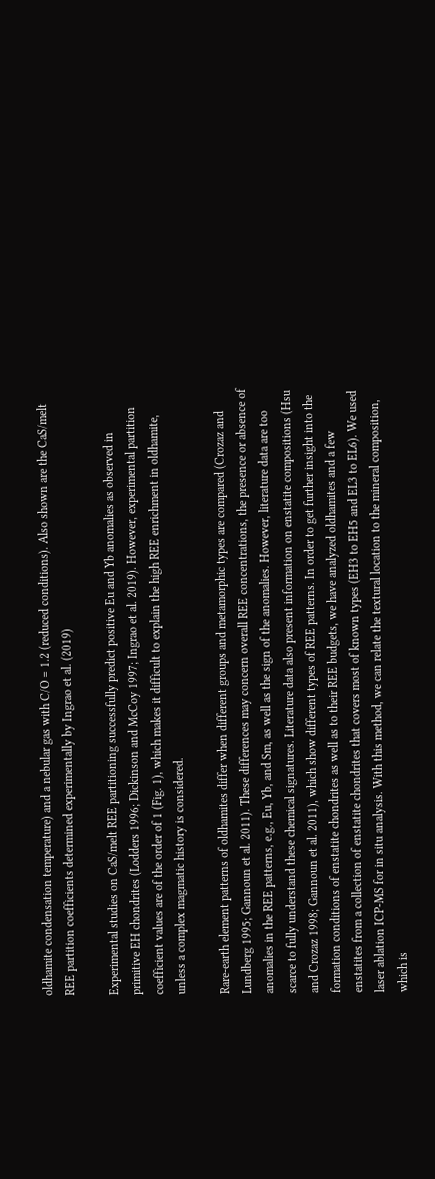oldhamite condensation temperature) and a nebular gas with C/O = 1.2 (reduced conditions). Also shown are the CaS/melt REE partition coefficients determined experimentally by Ingrao et al. (2019)

Experimental studies on CaS/melt REE partitioning successfully predict positive Eu and Yb anomalies as observed in primitive EH chondrites (Lodders 1996; Dickinson and McCoy 1997; Ingrao et al. 2019). However, experimental partition coefficient values are of the order of 1 (Fig. 1), which makes it difficult to explain the high REE enrichment in oldhamite, unless a complex magmatic history is considered.

Rare-earth element patterns of oldhamites differ when different groups and metamorphic types are compared (Crozaz and Lundberg 1995; Gannoun et al. 2011). These differences may concern overall REE concentrations, the presence or absence of anomalies in the REE patterns, e.g., Eu, Yb, and Sm, as well as the sign of the anomalies. However, literature data are too scarce to fully understand these chemical signatures. Literature data also present information on enstatite compositions (Hsu and Crozaz 1998; Gannoun et al. 2011), which show different types of REE patterns. In order to get further insight into the formation conditions of enstatite chondrites as well as to their REE budgets, we have analyzed oldhamites and a few enstatites from a collection of enstatite chondrites that covers most of known types (EH3 to EH5 and EL3 to EL6). We used laser ablation ICP-MS for in situ analysis. With this method, we can relate the textural location to the mineral composition, which is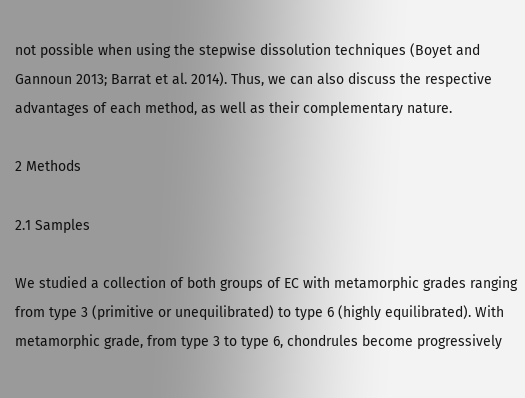not possible when using the stepwise dissolution techniques (Boyet and Gannoun 2013; Barrat et al. 2014). Thus, we can also discuss the respective advantages of each method, as well as their complementary nature.

2 Methods

2.1 Samples

We studied a collection of both groups of EC with metamorphic grades ranging from type 3 (primitive or unequilibrated) to type 6 (highly equilibrated). With metamorphic grade, from type 3 to type 6, chondrules become progressively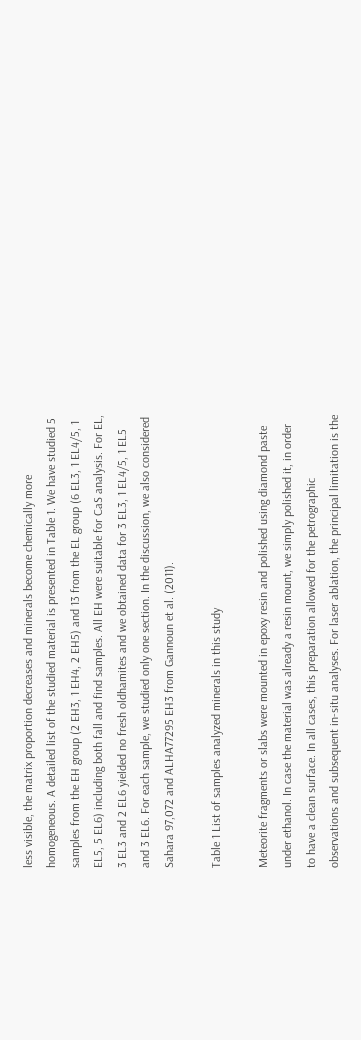less visible, the matrix proportion decreases and minerals become chemically more homogeneous. A detailed list of the studied material is presented in Table 1. We have studied 5 samples from the EH group (2 EH3, 1 EH4, 2 EH5) and 13 from the EL group (6 EL3, 1 EL4/5, 1 EL5, 5 EL6) including both fall and find samples. All EH were suitable for CaS analysis. For EL, 3 EL3 and 2 EL6 yielded no fresh oldhamites and we obtained data for 3 EL3, 1 EL4/5, 1 EL5 and 3 EL6. For each sample, we studied only one section. In the discussion, we also considered Sahara 97,072 and ALHA77295 EH3 from Gannoun et al. (2011).

Table 1 List of samples analyzed minerals in this study

Meteorite fragments or slabs were mounted in epoxy resin and polished using diamond paste under ethanol. In case the material was already a resin mount, we simply polished it, in order to have a clean surface. In all cases, this preparation allowed for the petrographic observations and subsequent in-situ analyses. For laser ablation, the principal limitation is the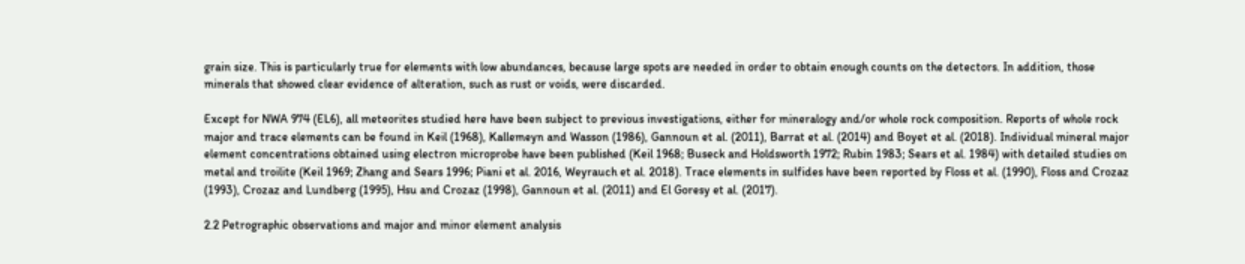grain size. This is particularly true for elements with low abundances, because large spots are needed in order to obtain enough counts on the detectors. In addition, those minerals that showed clear evidence of alteration, such as rust or voids, were discarded.

Except for NWA 974 (EL6), all meteorites studied here have been subject to previous investigations, either for mineralogy and/or whole rock composition. Reports of whole rock major and trace elements can be found in Keil (1968), Kallemeyn and Wasson (1986), Gannoun et al. (2011), Barrat et al. (2014) and Boyet et al. (2018). Individual mineral major element concentrations obtained using electron microprobe have been published (Keil 1968; Buseck and Holdsworth 1972; Rubin 1983; Sears et al. 1984) with detailed studies on metal and troilite (Keil 1969; Zhang and Sears 1996; Piani et al. 2016, Weyrauch et al. 2018). Trace elements in sulfides have been reported by Floss et al. (1990), Floss and Crozaz (1993), Crozaz and Lundberg (1995), Hsu and Crozaz (1998), Gannoun et al. (2011) and El Goresy et al. (2017).

2.2 Petrographic observations and major and minor element analysis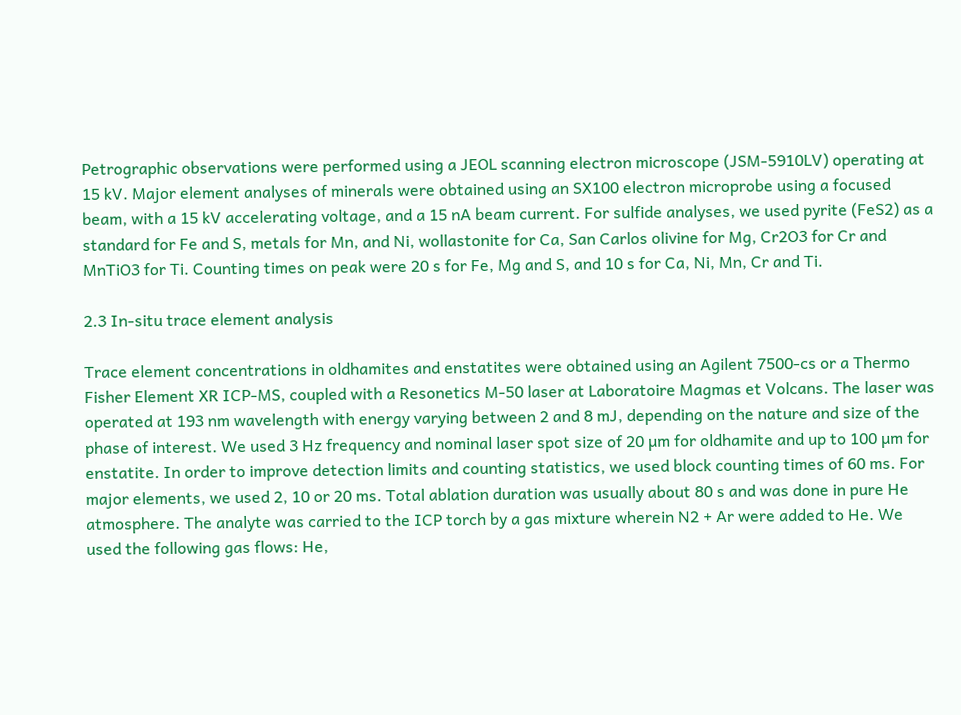Petrographic observations were performed using a JEOL scanning electron microscope (JSM-5910LV) operating at 15 kV. Major element analyses of minerals were obtained using an SX100 electron microprobe using a focused beam, with a 15 kV accelerating voltage, and a 15 nA beam current. For sulfide analyses, we used pyrite (FeS2) as a standard for Fe and S, metals for Mn, and Ni, wollastonite for Ca, San Carlos olivine for Mg, Cr2O3 for Cr and MnTiO3 for Ti. Counting times on peak were 20 s for Fe, Mg and S, and 10 s for Ca, Ni, Mn, Cr and Ti.

2.3 In-situ trace element analysis

Trace element concentrations in oldhamites and enstatites were obtained using an Agilent 7500-cs or a Thermo Fisher Element XR ICP-MS, coupled with a Resonetics M-50 laser at Laboratoire Magmas et Volcans. The laser was operated at 193 nm wavelength with energy varying between 2 and 8 mJ, depending on the nature and size of the phase of interest. We used 3 Hz frequency and nominal laser spot size of 20 µm for oldhamite and up to 100 µm for enstatite. In order to improve detection limits and counting statistics, we used block counting times of 60 ms. For major elements, we used 2, 10 or 20 ms. Total ablation duration was usually about 80 s and was done in pure He atmosphere. The analyte was carried to the ICP torch by a gas mixture wherein N2 + Ar were added to He. We used the following gas flows: He,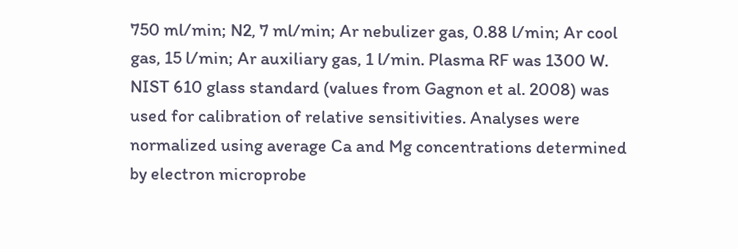750 ml/min; N2, 7 ml/min; Ar nebulizer gas, 0.88 l/min; Ar cool gas, 15 l/min; Ar auxiliary gas, 1 l/min. Plasma RF was 1300 W. NIST 610 glass standard (values from Gagnon et al. 2008) was used for calibration of relative sensitivities. Analyses were normalized using average Ca and Mg concentrations determined by electron microprobe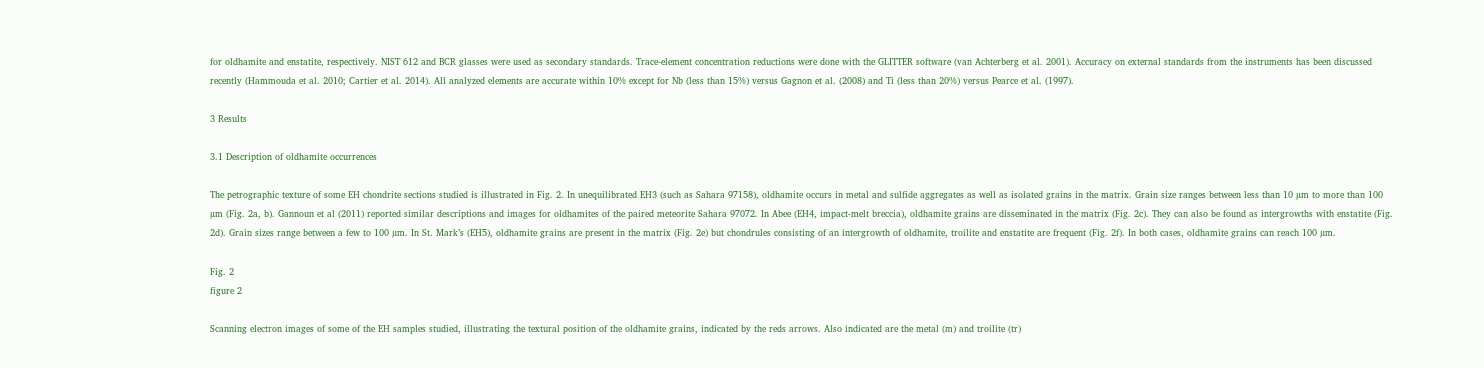for oldhamite and enstatite, respectively. NIST 612 and BCR glasses were used as secondary standards. Trace-element concentration reductions were done with the GLITTER software (van Achterberg et al. 2001). Accuracy on external standards from the instruments has been discussed recently (Hammouda et al. 2010; Cartier et al. 2014). All analyzed elements are accurate within 10% except for Nb (less than 15%) versus Gagnon et al. (2008) and Ti (less than 20%) versus Pearce et al. (1997).

3 Results

3.1 Description of oldhamite occurrences

The petrographic texture of some EH chondrite sections studied is illustrated in Fig. 2. In unequilibrated EH3 (such as Sahara 97158), oldhamite occurs in metal and sulfide aggregates as well as isolated grains in the matrix. Grain size ranges between less than 10 µm to more than 100 µm (Fig. 2a, b). Gannoun et al (2011) reported similar descriptions and images for oldhamites of the paired meteorite Sahara 97072. In Abee (EH4, impact-melt breccia), oldhamite grains are disseminated in the matrix (Fig. 2c). They can also be found as intergrowths with enstatite (Fig. 2d). Grain sizes range between a few to 100 µm. In St. Mark’s (EH5), oldhamite grains are present in the matrix (Fig. 2e) but chondrules consisting of an intergrowth of oldhamite, troilite and enstatite are frequent (Fig. 2f). In both cases, oldhamite grains can reach 100 µm.

Fig. 2
figure 2

Scanning electron images of some of the EH samples studied, illustrating the textural position of the oldhamite grains, indicated by the reds arrows. Also indicated are the metal (m) and troilite (tr)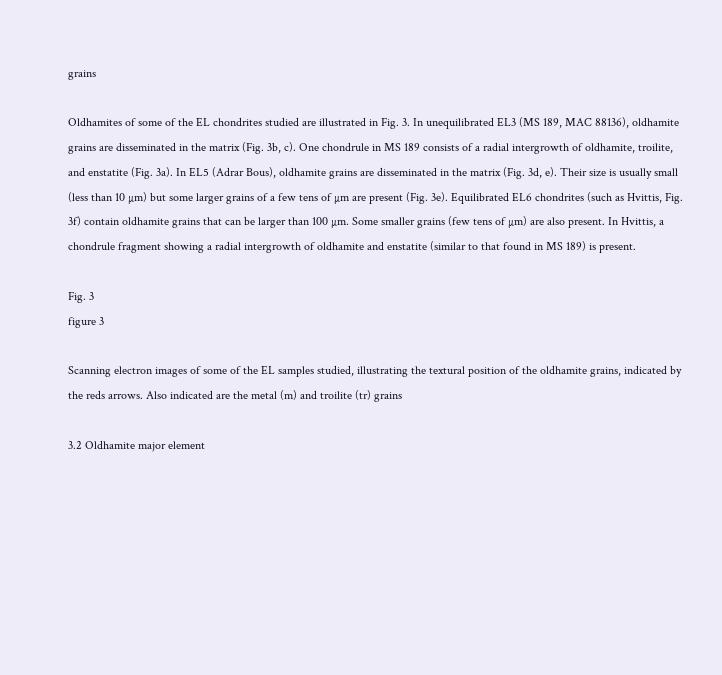grains

Oldhamites of some of the EL chondrites studied are illustrated in Fig. 3. In unequilibrated EL3 (MS 189, MAC 88136), oldhamite grains are disseminated in the matrix (Fig. 3b, c). One chondrule in MS 189 consists of a radial intergrowth of oldhamite, troilite, and enstatite (Fig. 3a). In EL5 (Adrar Bous), oldhamite grains are disseminated in the matrix (Fig. 3d, e). Their size is usually small (less than 10 µm) but some larger grains of a few tens of µm are present (Fig. 3e). Equilibrated EL6 chondrites (such as Hvittis, Fig. 3f) contain oldhamite grains that can be larger than 100 µm. Some smaller grains (few tens of µm) are also present. In Hvittis, a chondrule fragment showing a radial intergrowth of oldhamite and enstatite (similar to that found in MS 189) is present.

Fig. 3
figure 3

Scanning electron images of some of the EL samples studied, illustrating the textural position of the oldhamite grains, indicated by the reds arrows. Also indicated are the metal (m) and troilite (tr) grains

3.2 Oldhamite major element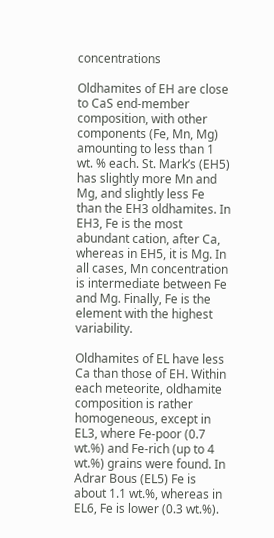concentrations

Oldhamites of EH are close to CaS end-member composition, with other components (Fe, Mn, Mg) amounting to less than 1 wt. % each. St. Mark’s (EH5) has slightly more Mn and Mg, and slightly less Fe than the EH3 oldhamites. In EH3, Fe is the most abundant cation, after Ca, whereas in EH5, it is Mg. In all cases, Mn concentration is intermediate between Fe and Mg. Finally, Fe is the element with the highest variability.

Oldhamites of EL have less Ca than those of EH. Within each meteorite, oldhamite composition is rather homogeneous, except in EL3, where Fe-poor (0.7 wt.%) and Fe-rich (up to 4 wt.%) grains were found. In Adrar Bous (EL5) Fe is about 1.1 wt.%, whereas in EL6, Fe is lower (0.3 wt.%).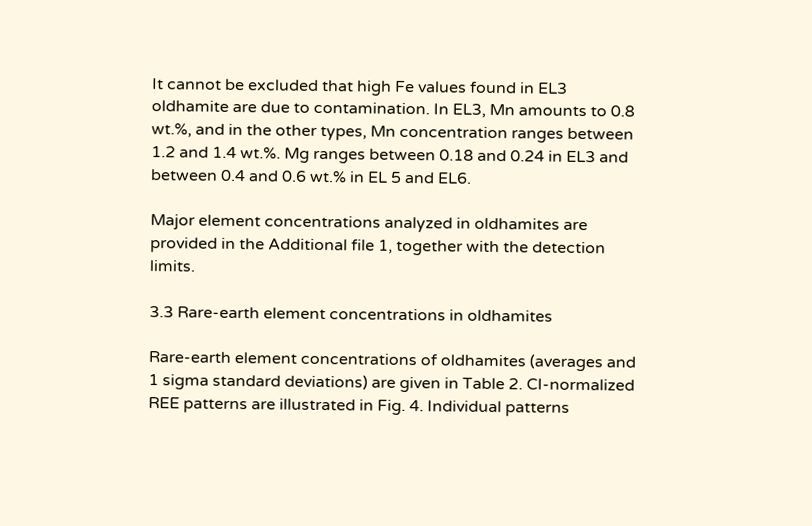It cannot be excluded that high Fe values found in EL3 oldhamite are due to contamination. In EL3, Mn amounts to 0.8 wt.%, and in the other types, Mn concentration ranges between 1.2 and 1.4 wt.%. Mg ranges between 0.18 and 0.24 in EL3 and between 0.4 and 0.6 wt.% in EL 5 and EL6.

Major element concentrations analyzed in oldhamites are provided in the Additional file 1, together with the detection limits.

3.3 Rare-earth element concentrations in oldhamites

Rare-earth element concentrations of oldhamites (averages and 1 sigma standard deviations) are given in Table 2. CI-normalized REE patterns are illustrated in Fig. 4. Individual patterns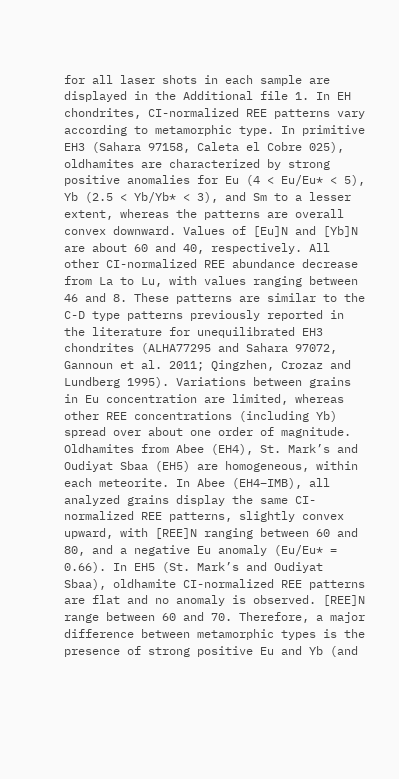for all laser shots in each sample are displayed in the Additional file 1. In EH chondrites, CI-normalized REE patterns vary according to metamorphic type. In primitive EH3 (Sahara 97158, Caleta el Cobre 025), oldhamites are characterized by strong positive anomalies for Eu (4 < Eu/Eu* < 5), Yb (2.5 < Yb/Yb* < 3), and Sm to a lesser extent, whereas the patterns are overall convex downward. Values of [Eu]N and [Yb]N are about 60 and 40, respectively. All other CI-normalized REE abundance decrease from La to Lu, with values ranging between 46 and 8. These patterns are similar to the C-D type patterns previously reported in the literature for unequilibrated EH3 chondrites (ALHA77295 and Sahara 97072, Gannoun et al. 2011; Qingzhen, Crozaz and Lundberg 1995). Variations between grains in Eu concentration are limited, whereas other REE concentrations (including Yb) spread over about one order of magnitude. Oldhamites from Abee (EH4), St. Mark’s and Oudiyat Sbaa (EH5) are homogeneous, within each meteorite. In Abee (EH4–IMB), all analyzed grains display the same CI-normalized REE patterns, slightly convex upward, with [REE]N ranging between 60 and 80, and a negative Eu anomaly (Eu/Eu* = 0.66). In EH5 (St. Mark’s and Oudiyat Sbaa), oldhamite CI-normalized REE patterns are flat and no anomaly is observed. [REE]N range between 60 and 70. Therefore, a major difference between metamorphic types is the presence of strong positive Eu and Yb (and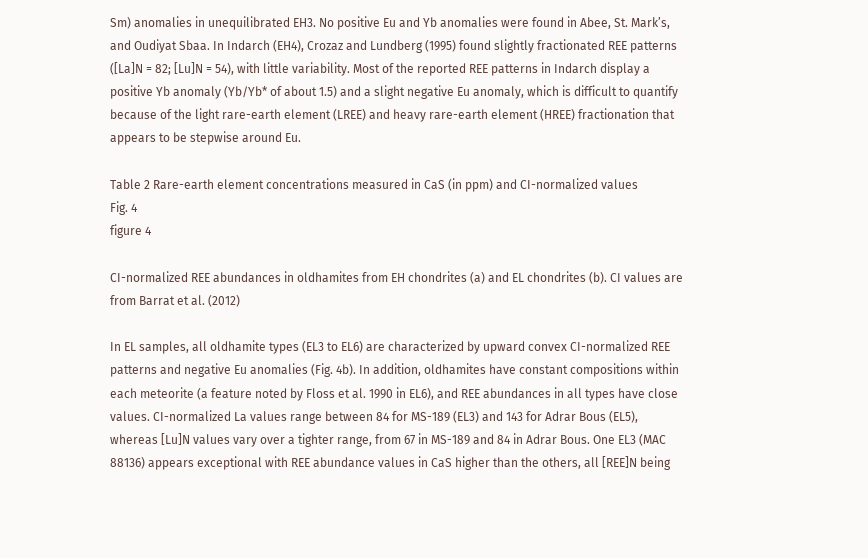Sm) anomalies in unequilibrated EH3. No positive Eu and Yb anomalies were found in Abee, St. Mark’s, and Oudiyat Sbaa. In Indarch (EH4), Crozaz and Lundberg (1995) found slightly fractionated REE patterns ([La]N = 82; [Lu]N = 54), with little variability. Most of the reported REE patterns in Indarch display a positive Yb anomaly (Yb/Yb* of about 1.5) and a slight negative Eu anomaly, which is difficult to quantify because of the light rare-earth element (LREE) and heavy rare-earth element (HREE) fractionation that appears to be stepwise around Eu.

Table 2 Rare-earth element concentrations measured in CaS (in ppm) and CI-normalized values
Fig. 4
figure 4

CI-normalized REE abundances in oldhamites from EH chondrites (a) and EL chondrites (b). CI values are from Barrat et al. (2012)

In EL samples, all oldhamite types (EL3 to EL6) are characterized by upward convex CI-normalized REE patterns and negative Eu anomalies (Fig. 4b). In addition, oldhamites have constant compositions within each meteorite (a feature noted by Floss et al. 1990 in EL6), and REE abundances in all types have close values. CI-normalized La values range between 84 for MS-189 (EL3) and 143 for Adrar Bous (EL5), whereas [Lu]N values vary over a tighter range, from 67 in MS-189 and 84 in Adrar Bous. One EL3 (MAC 88136) appears exceptional with REE abundance values in CaS higher than the others, all [REE]N being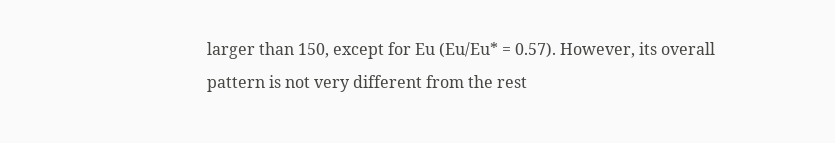larger than 150, except for Eu (Eu/Eu* = 0.57). However, its overall pattern is not very different from the rest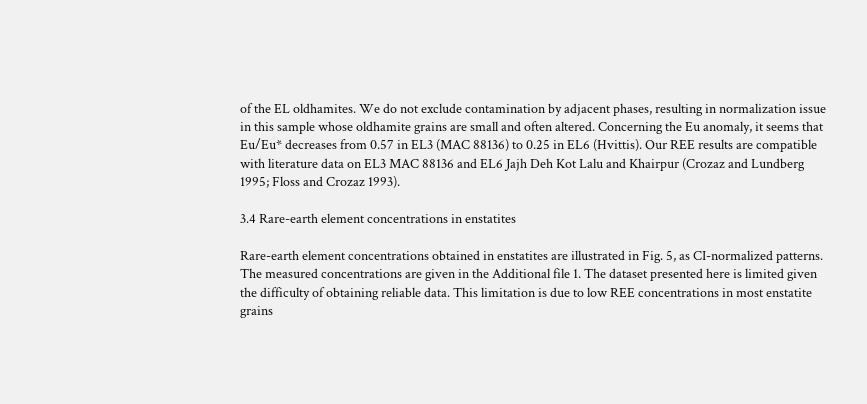of the EL oldhamites. We do not exclude contamination by adjacent phases, resulting in normalization issue in this sample whose oldhamite grains are small and often altered. Concerning the Eu anomaly, it seems that Eu/Eu* decreases from 0.57 in EL3 (MAC 88136) to 0.25 in EL6 (Hvittis). Our REE results are compatible with literature data on EL3 MAC 88136 and EL6 Jajh Deh Kot Lalu and Khairpur (Crozaz and Lundberg 1995; Floss and Crozaz 1993).

3.4 Rare-earth element concentrations in enstatites

Rare-earth element concentrations obtained in enstatites are illustrated in Fig. 5, as CI-normalized patterns. The measured concentrations are given in the Additional file 1. The dataset presented here is limited given the difficulty of obtaining reliable data. This limitation is due to low REE concentrations in most enstatite grains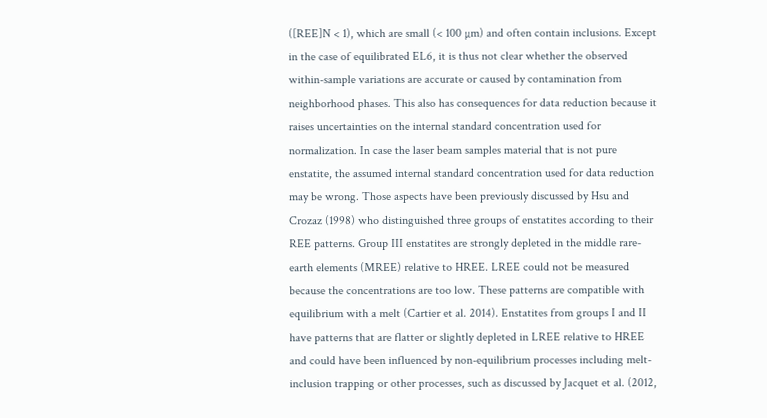([REE]N < 1), which are small (< 100 µm) and often contain inclusions. Except in the case of equilibrated EL6, it is thus not clear whether the observed within-sample variations are accurate or caused by contamination from neighborhood phases. This also has consequences for data reduction because it raises uncertainties on the internal standard concentration used for normalization. In case the laser beam samples material that is not pure enstatite, the assumed internal standard concentration used for data reduction may be wrong. Those aspects have been previously discussed by Hsu and Crozaz (1998) who distinguished three groups of enstatites according to their REE patterns. Group III enstatites are strongly depleted in the middle rare-earth elements (MREE) relative to HREE. LREE could not be measured because the concentrations are too low. These patterns are compatible with equilibrium with a melt (Cartier et al. 2014). Enstatites from groups I and II have patterns that are flatter or slightly depleted in LREE relative to HREE and could have been influenced by non-equilibrium processes including melt-inclusion trapping or other processes, such as discussed by Jacquet et al. (2012,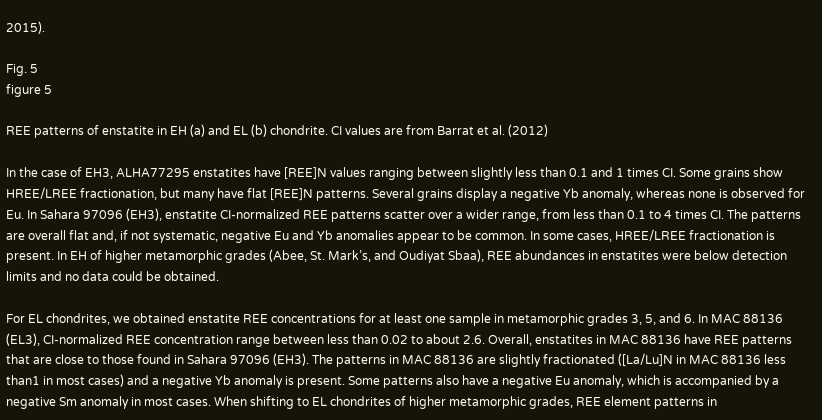2015).

Fig. 5
figure 5

REE patterns of enstatite in EH (a) and EL (b) chondrite. CI values are from Barrat et al. (2012)

In the case of EH3, ALHA77295 enstatites have [REE]N values ranging between slightly less than 0.1 and 1 times CI. Some grains show HREE/LREE fractionation, but many have flat [REE]N patterns. Several grains display a negative Yb anomaly, whereas none is observed for Eu. In Sahara 97096 (EH3), enstatite CI-normalized REE patterns scatter over a wider range, from less than 0.1 to 4 times CI. The patterns are overall flat and, if not systematic, negative Eu and Yb anomalies appear to be common. In some cases, HREE/LREE fractionation is present. In EH of higher metamorphic grades (Abee, St. Mark’s, and Oudiyat Sbaa), REE abundances in enstatites were below detection limits and no data could be obtained.

For EL chondrites, we obtained enstatite REE concentrations for at least one sample in metamorphic grades 3, 5, and 6. In MAC 88136 (EL3), CI-normalized REE concentration range between less than 0.02 to about 2.6. Overall, enstatites in MAC 88136 have REE patterns that are close to those found in Sahara 97096 (EH3). The patterns in MAC 88136 are slightly fractionated ([La/Lu]N in MAC 88136 less than1 in most cases) and a negative Yb anomaly is present. Some patterns also have a negative Eu anomaly, which is accompanied by a negative Sm anomaly in most cases. When shifting to EL chondrites of higher metamorphic grades, REE element patterns in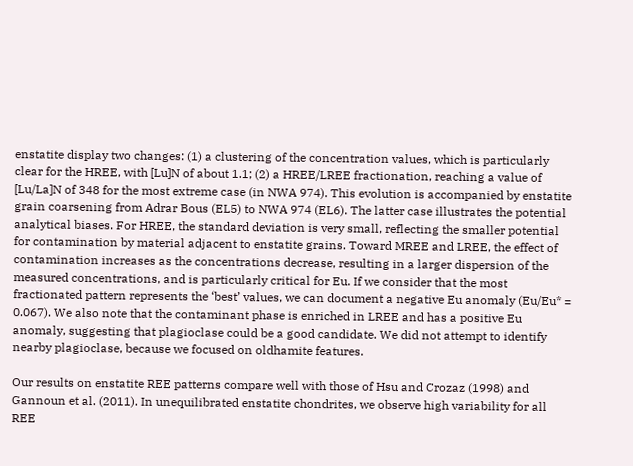enstatite display two changes: (1) a clustering of the concentration values, which is particularly clear for the HREE, with [Lu]N of about 1.1; (2) a HREE/LREE fractionation, reaching a value of [Lu/La]N of 348 for the most extreme case (in NWA 974). This evolution is accompanied by enstatite grain coarsening from Adrar Bous (EL5) to NWA 974 (EL6). The latter case illustrates the potential analytical biases. For HREE, the standard deviation is very small, reflecting the smaller potential for contamination by material adjacent to enstatite grains. Toward MREE and LREE, the effect of contamination increases as the concentrations decrease, resulting in a larger dispersion of the measured concentrations, and is particularly critical for Eu. If we consider that the most fractionated pattern represents the ‘best’ values, we can document a negative Eu anomaly (Eu/Eu* = 0.067). We also note that the contaminant phase is enriched in LREE and has a positive Eu anomaly, suggesting that plagioclase could be a good candidate. We did not attempt to identify nearby plagioclase, because we focused on oldhamite features.

Our results on enstatite REE patterns compare well with those of Hsu and Crozaz (1998) and Gannoun et al. (2011). In unequilibrated enstatite chondrites, we observe high variability for all REE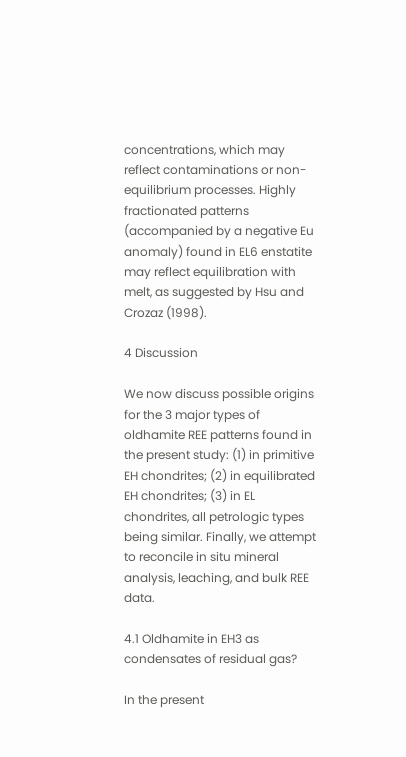concentrations, which may reflect contaminations or non-equilibrium processes. Highly fractionated patterns (accompanied by a negative Eu anomaly) found in EL6 enstatite may reflect equilibration with melt, as suggested by Hsu and Crozaz (1998).

4 Discussion

We now discuss possible origins for the 3 major types of oldhamite REE patterns found in the present study: (1) in primitive EH chondrites; (2) in equilibrated EH chondrites; (3) in EL chondrites, all petrologic types being similar. Finally, we attempt to reconcile in situ mineral analysis, leaching, and bulk REE data.

4.1 Oldhamite in EH3 as condensates of residual gas?

In the present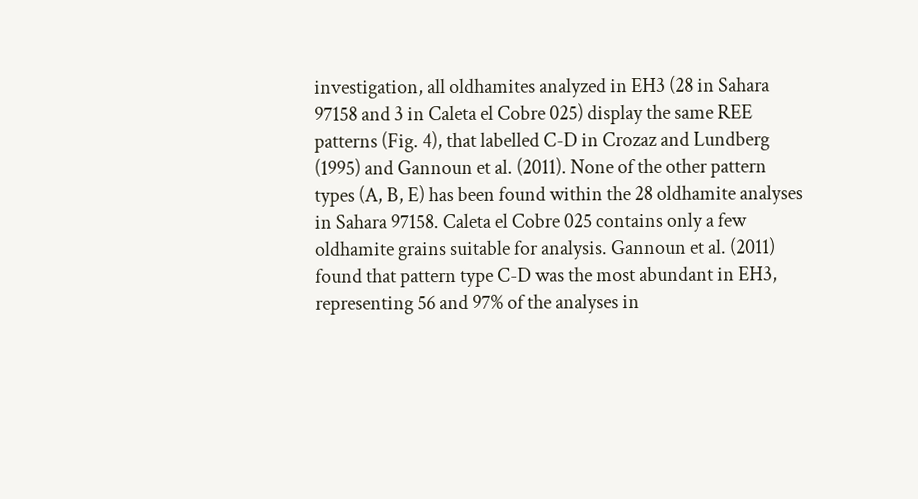investigation, all oldhamites analyzed in EH3 (28 in Sahara 97158 and 3 in Caleta el Cobre 025) display the same REE patterns (Fig. 4), that labelled C-D in Crozaz and Lundberg (1995) and Gannoun et al. (2011). None of the other pattern types (A, B, E) has been found within the 28 oldhamite analyses in Sahara 97158. Caleta el Cobre 025 contains only a few oldhamite grains suitable for analysis. Gannoun et al. (2011) found that pattern type C-D was the most abundant in EH3, representing 56 and 97% of the analyses in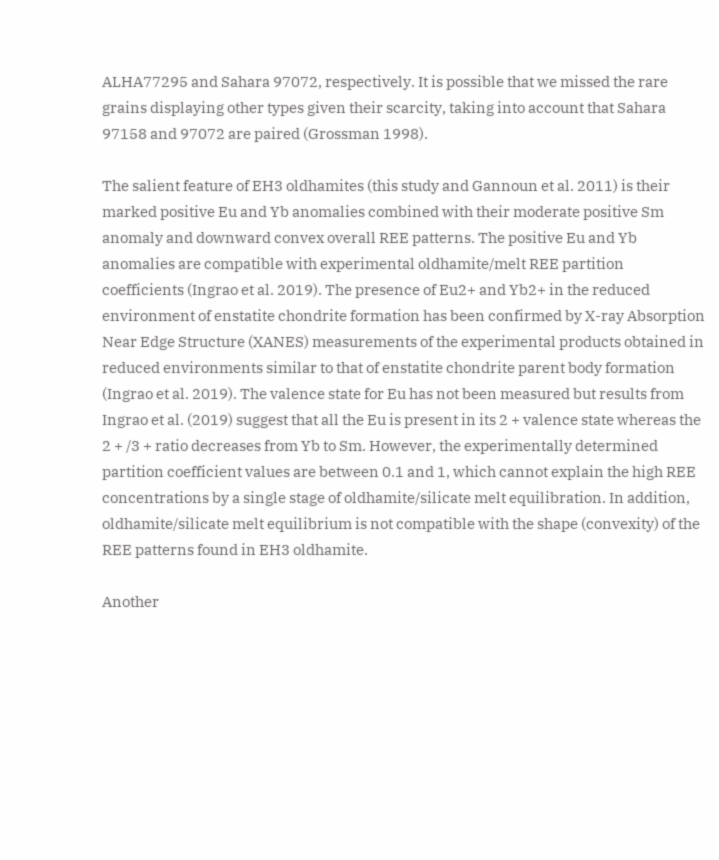ALHA77295 and Sahara 97072, respectively. It is possible that we missed the rare grains displaying other types given their scarcity, taking into account that Sahara 97158 and 97072 are paired (Grossman 1998).

The salient feature of EH3 oldhamites (this study and Gannoun et al. 2011) is their marked positive Eu and Yb anomalies combined with their moderate positive Sm anomaly and downward convex overall REE patterns. The positive Eu and Yb anomalies are compatible with experimental oldhamite/melt REE partition coefficients (Ingrao et al. 2019). The presence of Eu2+ and Yb2+ in the reduced environment of enstatite chondrite formation has been confirmed by X-ray Absorption Near Edge Structure (XANES) measurements of the experimental products obtained in reduced environments similar to that of enstatite chondrite parent body formation (Ingrao et al. 2019). The valence state for Eu has not been measured but results from Ingrao et al. (2019) suggest that all the Eu is present in its 2 + valence state whereas the 2 + /3 + ratio decreases from Yb to Sm. However, the experimentally determined partition coefficient values are between 0.1 and 1, which cannot explain the high REE concentrations by a single stage of oldhamite/silicate melt equilibration. In addition, oldhamite/silicate melt equilibrium is not compatible with the shape (convexity) of the REE patterns found in EH3 oldhamite.

Another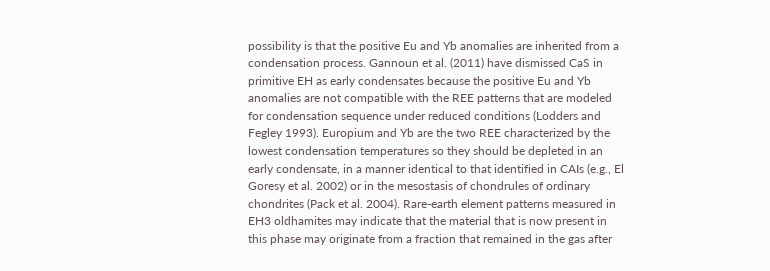possibility is that the positive Eu and Yb anomalies are inherited from a condensation process. Gannoun et al. (2011) have dismissed CaS in primitive EH as early condensates because the positive Eu and Yb anomalies are not compatible with the REE patterns that are modeled for condensation sequence under reduced conditions (Lodders and Fegley 1993). Europium and Yb are the two REE characterized by the lowest condensation temperatures so they should be depleted in an early condensate, in a manner identical to that identified in CAIs (e.g., El Goresy et al. 2002) or in the mesostasis of chondrules of ordinary chondrites (Pack et al. 2004). Rare-earth element patterns measured in EH3 oldhamites may indicate that the material that is now present in this phase may originate from a fraction that remained in the gas after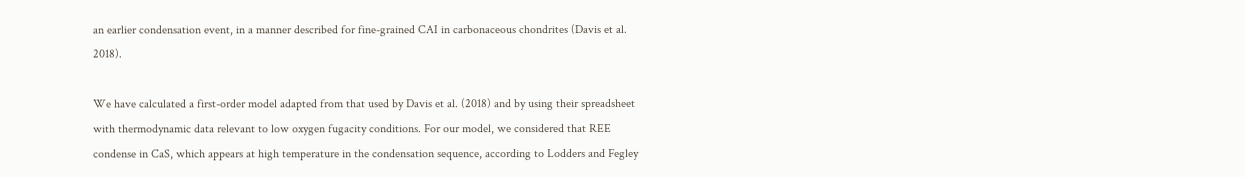an earlier condensation event, in a manner described for fine-grained CAI in carbonaceous chondrites (Davis et al. 2018).

We have calculated a first-order model adapted from that used by Davis et al. (2018) and by using their spreadsheet with thermodynamic data relevant to low oxygen fugacity conditions. For our model, we considered that REE condense in CaS, which appears at high temperature in the condensation sequence, according to Lodders and Fegley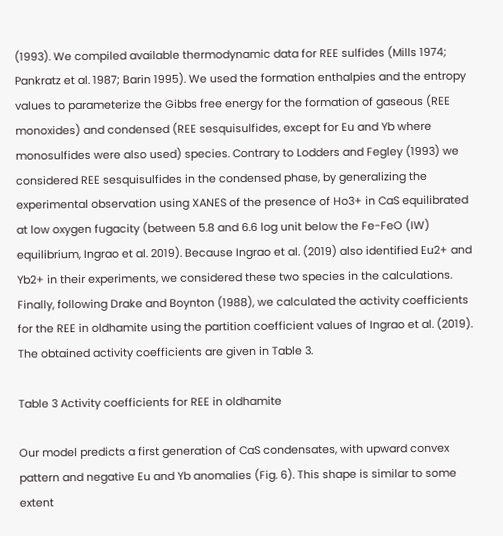(1993). We compiled available thermodynamic data for REE sulfides (Mills 1974; Pankratz et al. 1987; Barin 1995). We used the formation enthalpies and the entropy values to parameterize the Gibbs free energy for the formation of gaseous (REE monoxides) and condensed (REE sesquisulfides, except for Eu and Yb where monosulfides were also used) species. Contrary to Lodders and Fegley (1993) we considered REE sesquisulfides in the condensed phase, by generalizing the experimental observation using XANES of the presence of Ho3+ in CaS equilibrated at low oxygen fugacity (between 5.8 and 6.6 log unit below the Fe-FeO (IW) equilibrium, Ingrao et al. 2019). Because Ingrao et al. (2019) also identified Eu2+ and Yb2+ in their experiments, we considered these two species in the calculations. Finally, following Drake and Boynton (1988), we calculated the activity coefficients for the REE in oldhamite using the partition coefficient values of Ingrao et al. (2019). The obtained activity coefficients are given in Table 3.

Table 3 Activity coefficients for REE in oldhamite

Our model predicts a first generation of CaS condensates, with upward convex pattern and negative Eu and Yb anomalies (Fig. 6). This shape is similar to some extent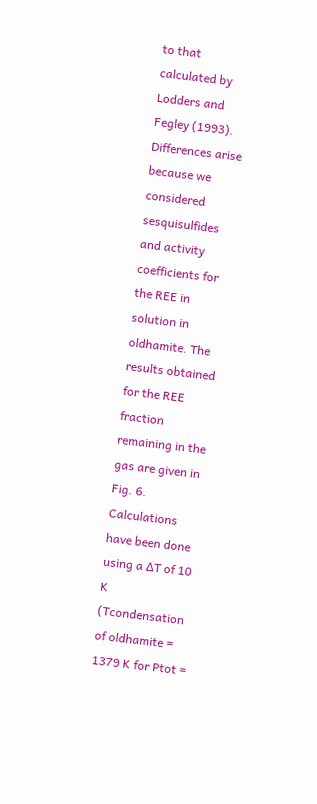to that calculated by Lodders and Fegley (1993). Differences arise because we considered sesquisulfides and activity coefficients for the REE in solution in oldhamite. The results obtained for the REE fraction remaining in the gas are given in Fig. 6. Calculations have been done using a ∆T of 10 K (Tcondensation of oldhamite = 1379 K for Ptot =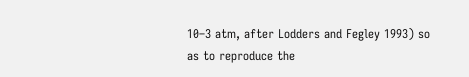10–3 atm, after Lodders and Fegley 1993) so as to reproduce the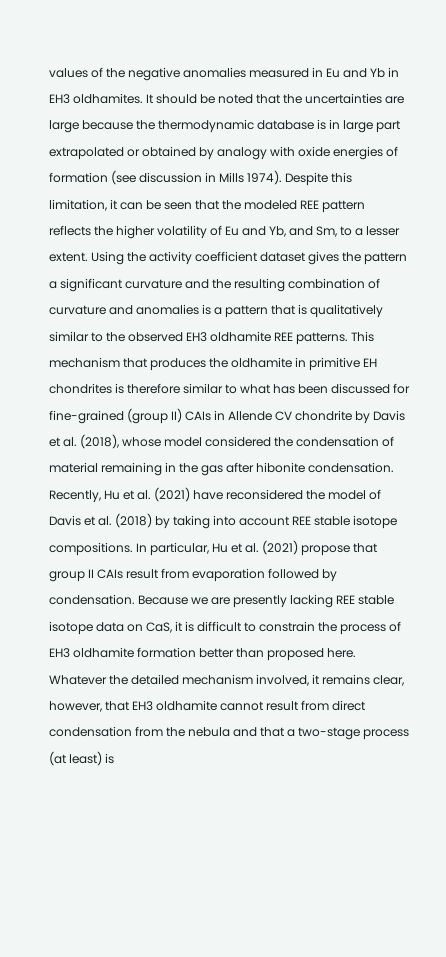values of the negative anomalies measured in Eu and Yb in EH3 oldhamites. It should be noted that the uncertainties are large because the thermodynamic database is in large part extrapolated or obtained by analogy with oxide energies of formation (see discussion in Mills 1974). Despite this limitation, it can be seen that the modeled REE pattern reflects the higher volatility of Eu and Yb, and Sm, to a lesser extent. Using the activity coefficient dataset gives the pattern a significant curvature and the resulting combination of curvature and anomalies is a pattern that is qualitatively similar to the observed EH3 oldhamite REE patterns. This mechanism that produces the oldhamite in primitive EH chondrites is therefore similar to what has been discussed for fine-grained (group II) CAIs in Allende CV chondrite by Davis et al. (2018), whose model considered the condensation of material remaining in the gas after hibonite condensation. Recently, Hu et al. (2021) have reconsidered the model of Davis et al. (2018) by taking into account REE stable isotope compositions. In particular, Hu et al. (2021) propose that group II CAIs result from evaporation followed by condensation. Because we are presently lacking REE stable isotope data on CaS, it is difficult to constrain the process of EH3 oldhamite formation better than proposed here. Whatever the detailed mechanism involved, it remains clear, however, that EH3 oldhamite cannot result from direct condensation from the nebula and that a two-stage process (at least) is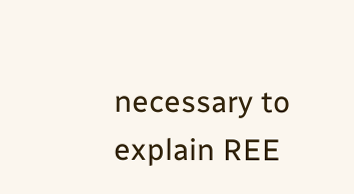necessary to explain REE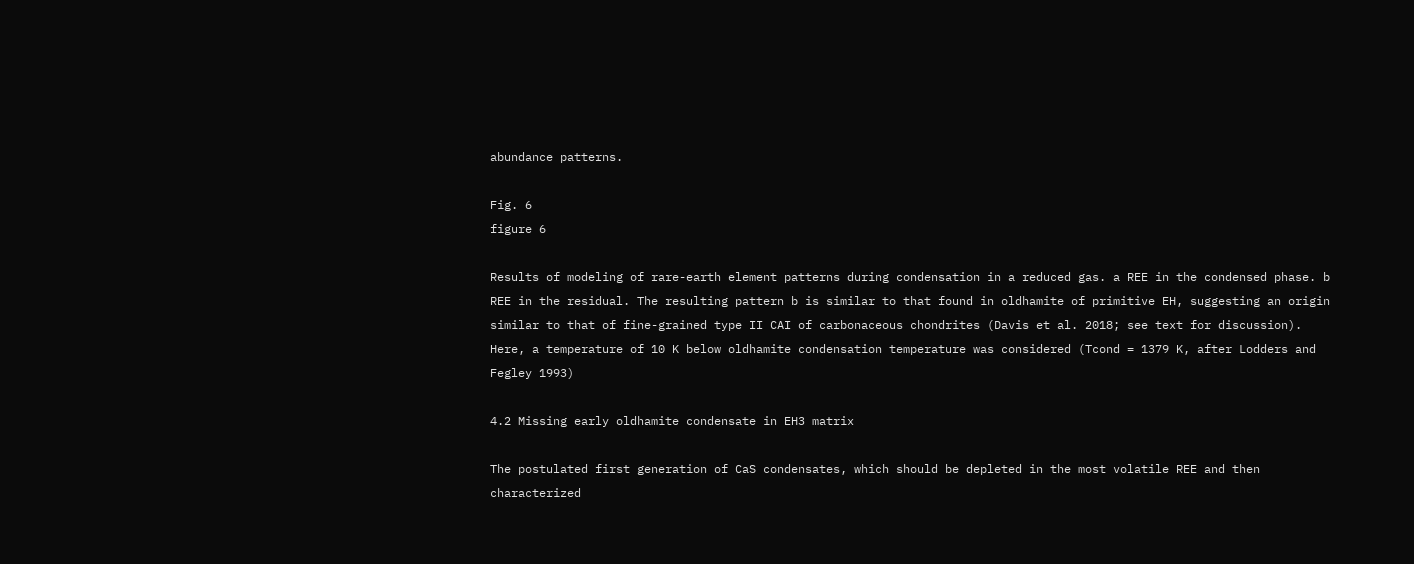abundance patterns.

Fig. 6
figure 6

Results of modeling of rare-earth element patterns during condensation in a reduced gas. a REE in the condensed phase. b REE in the residual. The resulting pattern b is similar to that found in oldhamite of primitive EH, suggesting an origin similar to that of fine-grained type II CAI of carbonaceous chondrites (Davis et al. 2018; see text for discussion). Here, a temperature of 10 K below oldhamite condensation temperature was considered (Tcond = 1379 K, after Lodders and Fegley 1993)

4.2 Missing early oldhamite condensate in EH3 matrix

The postulated first generation of CaS condensates, which should be depleted in the most volatile REE and then characterized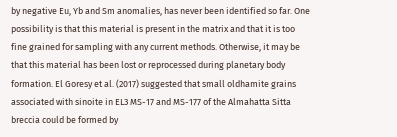by negative Eu, Yb and Sm anomalies, has never been identified so far. One possibility is that this material is present in the matrix and that it is too fine grained for sampling with any current methods. Otherwise, it may be that this material has been lost or reprocessed during planetary body formation. El Goresy et al. (2017) suggested that small oldhamite grains associated with sinoite in EL3 MS-17 and MS-177 of the Almahatta Sitta breccia could be formed by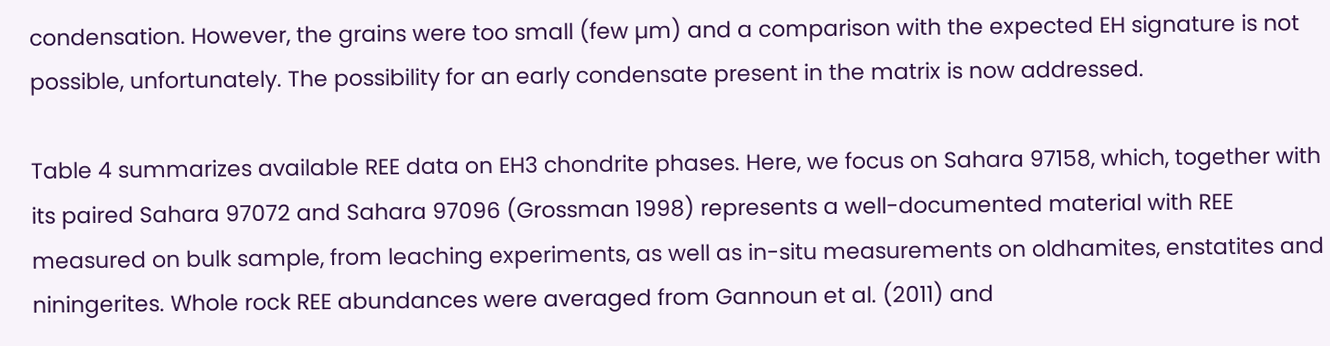condensation. However, the grains were too small (few µm) and a comparison with the expected EH signature is not possible, unfortunately. The possibility for an early condensate present in the matrix is now addressed.

Table 4 summarizes available REE data on EH3 chondrite phases. Here, we focus on Sahara 97158, which, together with its paired Sahara 97072 and Sahara 97096 (Grossman 1998) represents a well-documented material with REE measured on bulk sample, from leaching experiments, as well as in-situ measurements on oldhamites, enstatites and niningerites. Whole rock REE abundances were averaged from Gannoun et al. (2011) and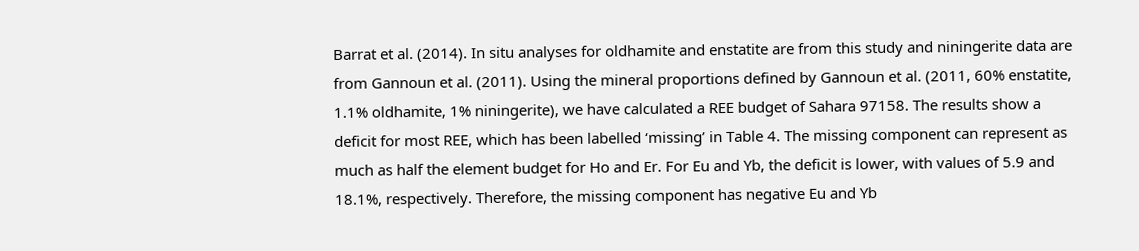Barrat et al. (2014). In situ analyses for oldhamite and enstatite are from this study and niningerite data are from Gannoun et al. (2011). Using the mineral proportions defined by Gannoun et al. (2011, 60% enstatite, 1.1% oldhamite, 1% niningerite), we have calculated a REE budget of Sahara 97158. The results show a deficit for most REE, which has been labelled ‘missing’ in Table 4. The missing component can represent as much as half the element budget for Ho and Er. For Eu and Yb, the deficit is lower, with values of 5.9 and 18.1%, respectively. Therefore, the missing component has negative Eu and Yb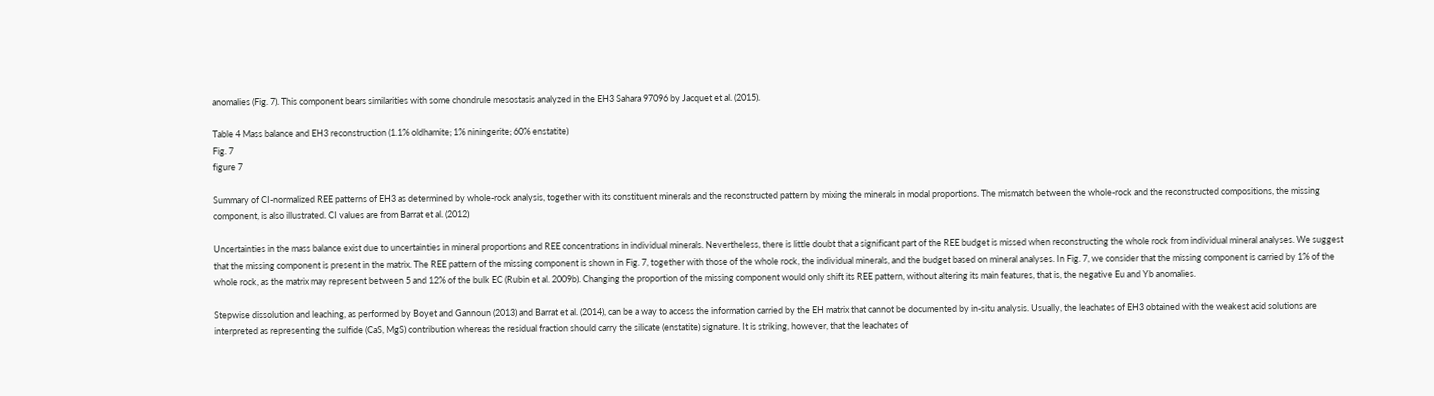anomalies (Fig. 7). This component bears similarities with some chondrule mesostasis analyzed in the EH3 Sahara 97096 by Jacquet et al. (2015).

Table 4 Mass balance and EH3 reconstruction (1.1% oldhamite; 1% niningerite; 60% enstatite)
Fig. 7
figure 7

Summary of CI-normalized REE patterns of EH3 as determined by whole-rock analysis, together with its constituent minerals and the reconstructed pattern by mixing the minerals in modal proportions. The mismatch between the whole-rock and the reconstructed compositions, the missing component, is also illustrated. CI values are from Barrat et al. (2012)

Uncertainties in the mass balance exist due to uncertainties in mineral proportions and REE concentrations in individual minerals. Nevertheless, there is little doubt that a significant part of the REE budget is missed when reconstructing the whole rock from individual mineral analyses. We suggest that the missing component is present in the matrix. The REE pattern of the missing component is shown in Fig. 7, together with those of the whole rock, the individual minerals, and the budget based on mineral analyses. In Fig. 7, we consider that the missing component is carried by 1% of the whole rock, as the matrix may represent between 5 and 12% of the bulk EC (Rubin et al. 2009b). Changing the proportion of the missing component would only shift its REE pattern, without altering its main features, that is, the negative Eu and Yb anomalies.

Stepwise dissolution and leaching, as performed by Boyet and Gannoun (2013) and Barrat et al. (2014), can be a way to access the information carried by the EH matrix that cannot be documented by in-situ analysis. Usually, the leachates of EH3 obtained with the weakest acid solutions are interpreted as representing the sulfide (CaS, MgS) contribution whereas the residual fraction should carry the silicate (enstatite) signature. It is striking, however, that the leachates of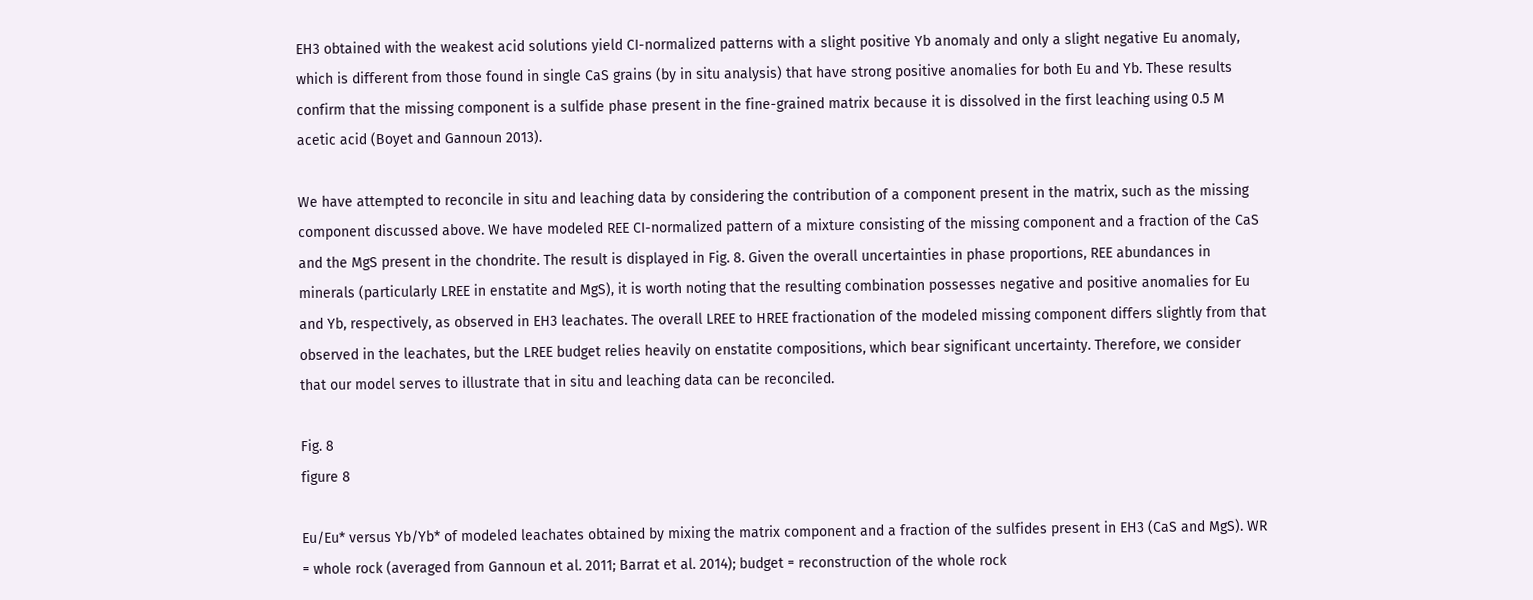EH3 obtained with the weakest acid solutions yield CI-normalized patterns with a slight positive Yb anomaly and only a slight negative Eu anomaly, which is different from those found in single CaS grains (by in situ analysis) that have strong positive anomalies for both Eu and Yb. These results confirm that the missing component is a sulfide phase present in the fine-grained matrix because it is dissolved in the first leaching using 0.5 M acetic acid (Boyet and Gannoun 2013).

We have attempted to reconcile in situ and leaching data by considering the contribution of a component present in the matrix, such as the missing component discussed above. We have modeled REE CI-normalized pattern of a mixture consisting of the missing component and a fraction of the CaS and the MgS present in the chondrite. The result is displayed in Fig. 8. Given the overall uncertainties in phase proportions, REE abundances in minerals (particularly LREE in enstatite and MgS), it is worth noting that the resulting combination possesses negative and positive anomalies for Eu and Yb, respectively, as observed in EH3 leachates. The overall LREE to HREE fractionation of the modeled missing component differs slightly from that observed in the leachates, but the LREE budget relies heavily on enstatite compositions, which bear significant uncertainty. Therefore, we consider that our model serves to illustrate that in situ and leaching data can be reconciled.

Fig. 8
figure 8

Eu/Eu* versus Yb/Yb* of modeled leachates obtained by mixing the matrix component and a fraction of the sulfides present in EH3 (CaS and MgS). WR = whole rock (averaged from Gannoun et al. 2011; Barrat et al. 2014); budget = reconstruction of the whole rock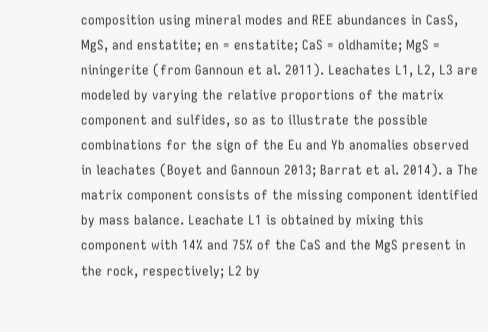composition using mineral modes and REE abundances in CasS, MgS, and enstatite; en = enstatite; CaS = oldhamite; MgS = niningerite (from Gannoun et al. 2011). Leachates L1, L2, L3 are modeled by varying the relative proportions of the matrix component and sulfides, so as to illustrate the possible combinations for the sign of the Eu and Yb anomalies observed in leachates (Boyet and Gannoun 2013; Barrat et al. 2014). a The matrix component consists of the missing component identified by mass balance. Leachate L1 is obtained by mixing this component with 14% and 75% of the CaS and the MgS present in the rock, respectively; L2 by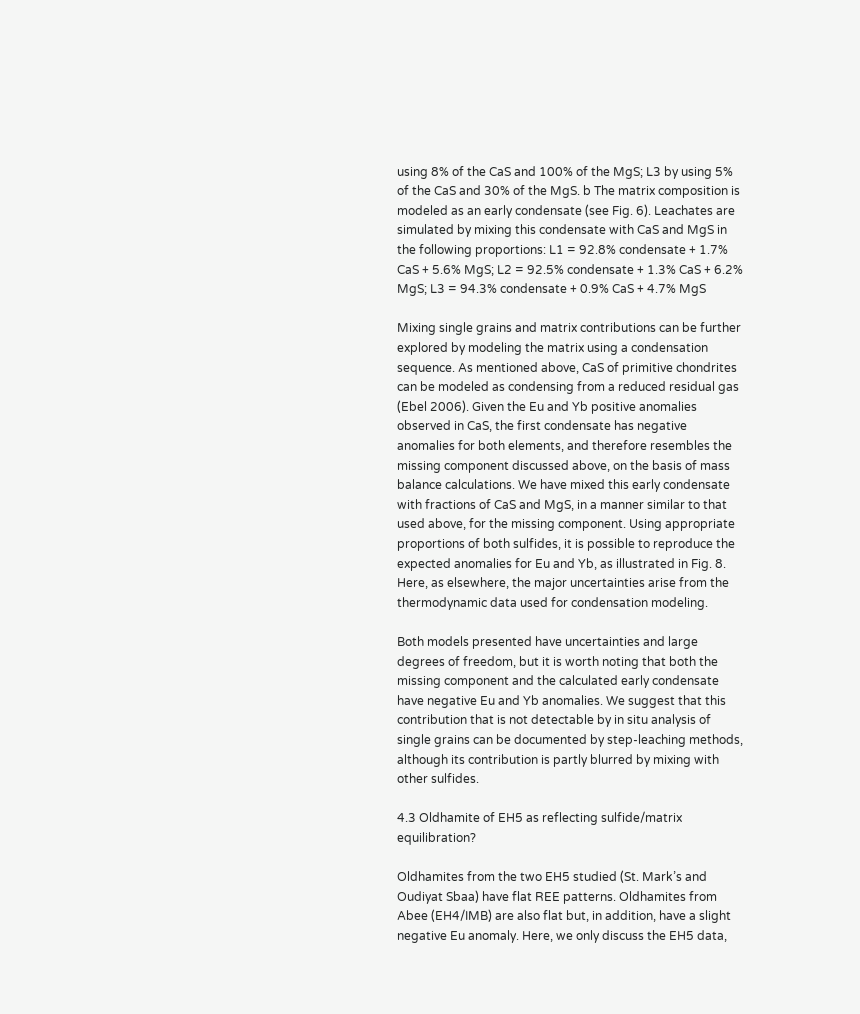using 8% of the CaS and 100% of the MgS; L3 by using 5% of the CaS and 30% of the MgS. b The matrix composition is modeled as an early condensate (see Fig. 6). Leachates are simulated by mixing this condensate with CaS and MgS in the following proportions: L1 = 92.8% condensate + 1.7% CaS + 5.6% MgS; L2 = 92.5% condensate + 1.3% CaS + 6.2% MgS; L3 = 94.3% condensate + 0.9% CaS + 4.7% MgS

Mixing single grains and matrix contributions can be further explored by modeling the matrix using a condensation sequence. As mentioned above, CaS of primitive chondrites can be modeled as condensing from a reduced residual gas (Ebel 2006). Given the Eu and Yb positive anomalies observed in CaS, the first condensate has negative anomalies for both elements, and therefore resembles the missing component discussed above, on the basis of mass balance calculations. We have mixed this early condensate with fractions of CaS and MgS, in a manner similar to that used above, for the missing component. Using appropriate proportions of both sulfides, it is possible to reproduce the expected anomalies for Eu and Yb, as illustrated in Fig. 8. Here, as elsewhere, the major uncertainties arise from the thermodynamic data used for condensation modeling.

Both models presented have uncertainties and large degrees of freedom, but it is worth noting that both the missing component and the calculated early condensate have negative Eu and Yb anomalies. We suggest that this contribution that is not detectable by in situ analysis of single grains can be documented by step-leaching methods, although its contribution is partly blurred by mixing with other sulfides.

4.3 Oldhamite of EH5 as reflecting sulfide/matrix equilibration?

Oldhamites from the two EH5 studied (St. Mark’s and Oudiyat Sbaa) have flat REE patterns. Oldhamites from Abee (EH4/IMB) are also flat but, in addition, have a slight negative Eu anomaly. Here, we only discuss the EH5 data,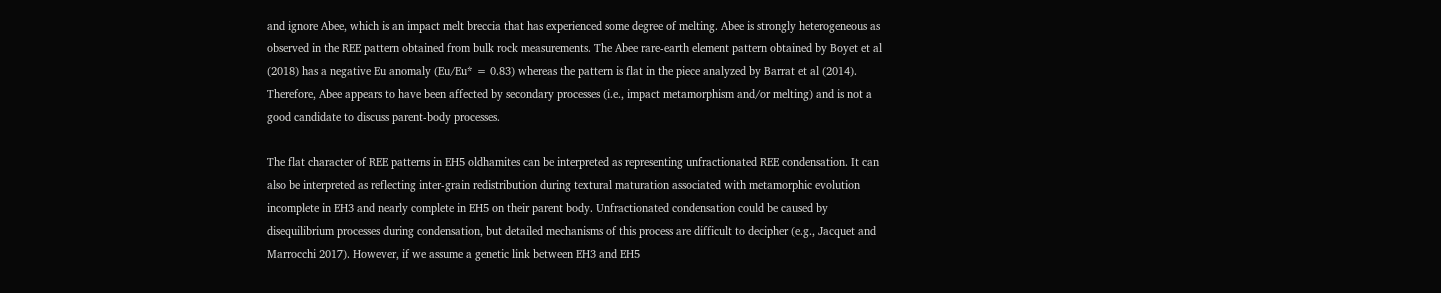and ignore Abee, which is an impact melt breccia that has experienced some degree of melting. Abee is strongly heterogeneous as observed in the REE pattern obtained from bulk rock measurements. The Abee rare-earth element pattern obtained by Boyet et al (2018) has a negative Eu anomaly (Eu/Eu* = 0.83) whereas the pattern is flat in the piece analyzed by Barrat et al (2014). Therefore, Abee appears to have been affected by secondary processes (i.e., impact metamorphism and/or melting) and is not a good candidate to discuss parent-body processes.

The flat character of REE patterns in EH5 oldhamites can be interpreted as representing unfractionated REE condensation. It can also be interpreted as reflecting inter-grain redistribution during textural maturation associated with metamorphic evolution incomplete in EH3 and nearly complete in EH5 on their parent body. Unfractionated condensation could be caused by disequilibrium processes during condensation, but detailed mechanisms of this process are difficult to decipher (e.g., Jacquet and Marrocchi 2017). However, if we assume a genetic link between EH3 and EH5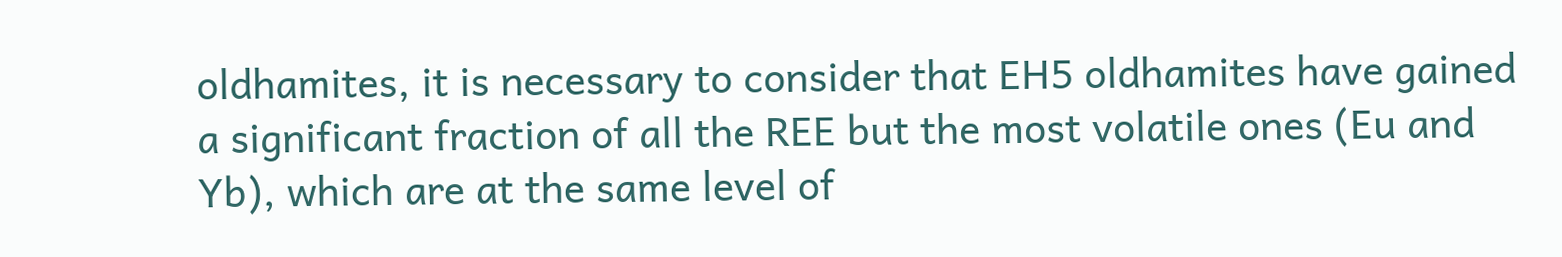oldhamites, it is necessary to consider that EH5 oldhamites have gained a significant fraction of all the REE but the most volatile ones (Eu and Yb), which are at the same level of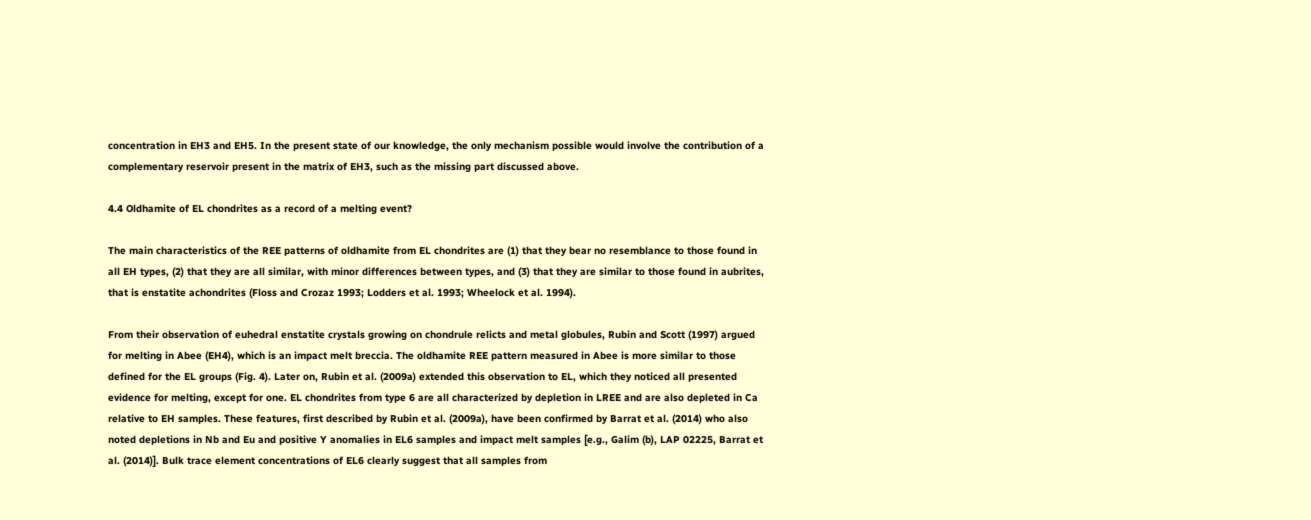concentration in EH3 and EH5. In the present state of our knowledge, the only mechanism possible would involve the contribution of a complementary reservoir present in the matrix of EH3, such as the missing part discussed above.

4.4 Oldhamite of EL chondrites as a record of a melting event?

The main characteristics of the REE patterns of oldhamite from EL chondrites are (1) that they bear no resemblance to those found in all EH types, (2) that they are all similar, with minor differences between types, and (3) that they are similar to those found in aubrites, that is enstatite achondrites (Floss and Crozaz 1993; Lodders et al. 1993; Wheelock et al. 1994).

From their observation of euhedral enstatite crystals growing on chondrule relicts and metal globules, Rubin and Scott (1997) argued for melting in Abee (EH4), which is an impact melt breccia. The oldhamite REE pattern measured in Abee is more similar to those defined for the EL groups (Fig. 4). Later on, Rubin et al. (2009a) extended this observation to EL, which they noticed all presented evidence for melting, except for one. EL chondrites from type 6 are all characterized by depletion in LREE and are also depleted in Ca relative to EH samples. These features, first described by Rubin et al. (2009a), have been confirmed by Barrat et al. (2014) who also noted depletions in Nb and Eu and positive Y anomalies in EL6 samples and impact melt samples [e.g., Galim (b), LAP 02225, Barrat et al. (2014)]. Bulk trace element concentrations of EL6 clearly suggest that all samples from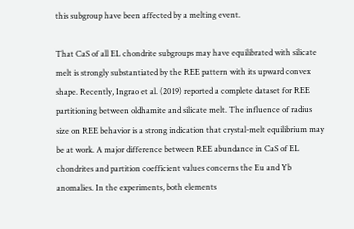this subgroup have been affected by a melting event.

That CaS of all EL chondrite subgroups may have equilibrated with silicate melt is strongly substantiated by the REE pattern with its upward convex shape. Recently, Ingrao et al. (2019) reported a complete dataset for REE partitioning between oldhamite and silicate melt. The influence of radius size on REE behavior is a strong indication that crystal-melt equilibrium may be at work. A major difference between REE abundance in CaS of EL chondrites and partition coefficient values concerns the Eu and Yb anomalies. In the experiments, both elements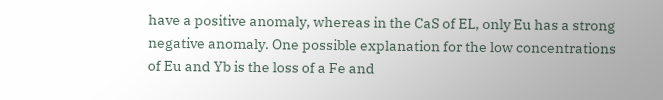have a positive anomaly, whereas in the CaS of EL, only Eu has a strong negative anomaly. One possible explanation for the low concentrations of Eu and Yb is the loss of a Fe and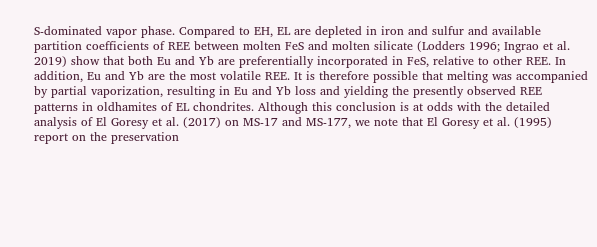S-dominated vapor phase. Compared to EH, EL are depleted in iron and sulfur and available partition coefficients of REE between molten FeS and molten silicate (Lodders 1996; Ingrao et al. 2019) show that both Eu and Yb are preferentially incorporated in FeS, relative to other REE. In addition, Eu and Yb are the most volatile REE. It is therefore possible that melting was accompanied by partial vaporization, resulting in Eu and Yb loss and yielding the presently observed REE patterns in oldhamites of EL chondrites. Although this conclusion is at odds with the detailed analysis of El Goresy et al. (2017) on MS-17 and MS-177, we note that El Goresy et al. (1995) report on the preservation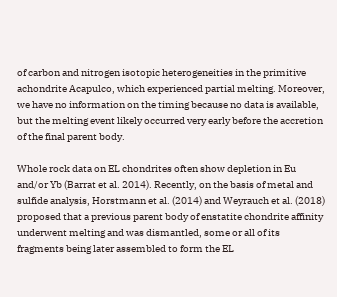of carbon and nitrogen isotopic heterogeneities in the primitive achondrite Acapulco, which experienced partial melting. Moreover, we have no information on the timing because no data is available, but the melting event likely occurred very early before the accretion of the final parent body.

Whole rock data on EL chondrites often show depletion in Eu and/or Yb (Barrat et al. 2014). Recently, on the basis of metal and sulfide analysis, Horstmann et al. (2014) and Weyrauch et al. (2018) proposed that a previous parent body of enstatite chondrite affinity underwent melting and was dismantled, some or all of its fragments being later assembled to form the EL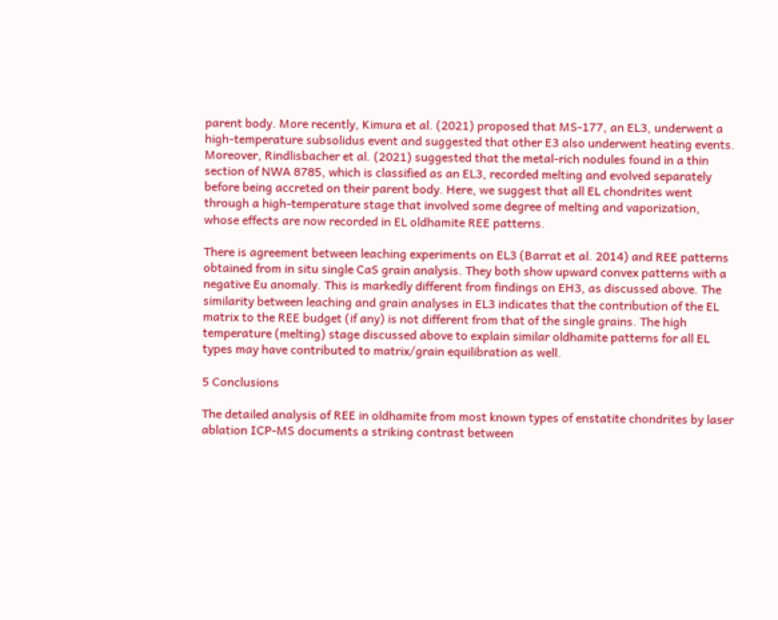parent body. More recently, Kimura et al. (2021) proposed that MS-177, an EL3, underwent a high-temperature subsolidus event and suggested that other E3 also underwent heating events. Moreover, Rindlisbacher et al. (2021) suggested that the metal-rich nodules found in a thin section of NWA 8785, which is classified as an EL3, recorded melting and evolved separately before being accreted on their parent body. Here, we suggest that all EL chondrites went through a high-temperature stage that involved some degree of melting and vaporization, whose effects are now recorded in EL oldhamite REE patterns.

There is agreement between leaching experiments on EL3 (Barrat et al. 2014) and REE patterns obtained from in situ single CaS grain analysis. They both show upward convex patterns with a negative Eu anomaly. This is markedly different from findings on EH3, as discussed above. The similarity between leaching and grain analyses in EL3 indicates that the contribution of the EL matrix to the REE budget (if any) is not different from that of the single grains. The high temperature (melting) stage discussed above to explain similar oldhamite patterns for all EL types may have contributed to matrix/grain equilibration as well.

5 Conclusions

The detailed analysis of REE in oldhamite from most known types of enstatite chondrites by laser ablation ICP-MS documents a striking contrast between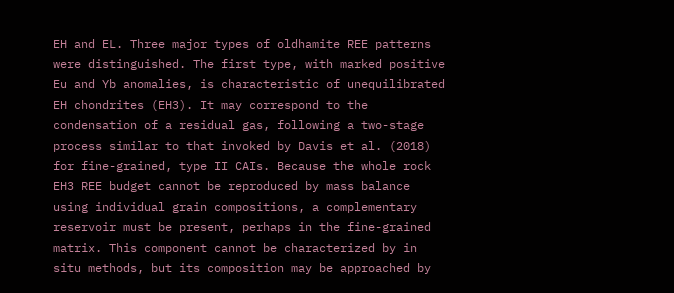EH and EL. Three major types of oldhamite REE patterns were distinguished. The first type, with marked positive Eu and Yb anomalies, is characteristic of unequilibrated EH chondrites (EH3). It may correspond to the condensation of a residual gas, following a two-stage process similar to that invoked by Davis et al. (2018) for fine-grained, type II CAIs. Because the whole rock EH3 REE budget cannot be reproduced by mass balance using individual grain compositions, a complementary reservoir must be present, perhaps in the fine-grained matrix. This component cannot be characterized by in situ methods, but its composition may be approached by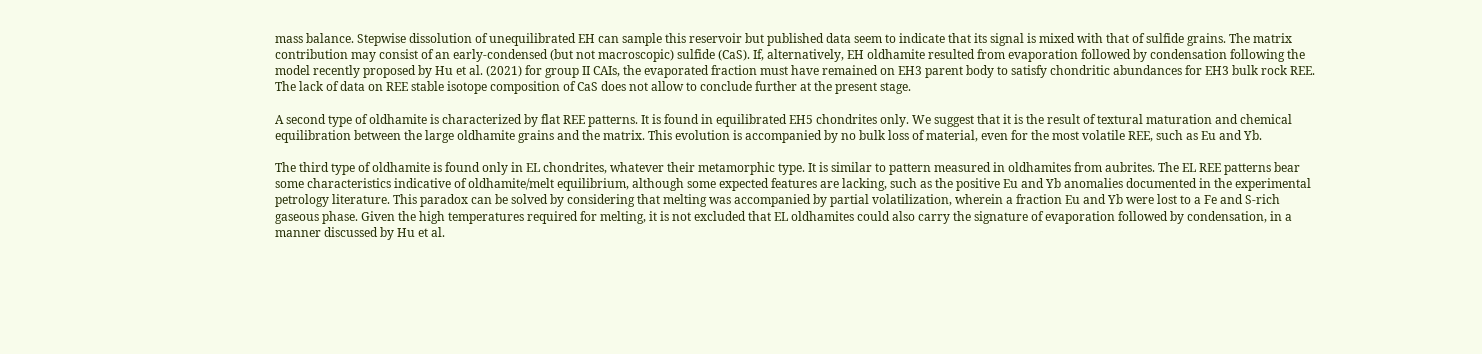mass balance. Stepwise dissolution of unequilibrated EH can sample this reservoir but published data seem to indicate that its signal is mixed with that of sulfide grains. The matrix contribution may consist of an early-condensed (but not macroscopic) sulfide (CaS). If, alternatively, EH oldhamite resulted from evaporation followed by condensation following the model recently proposed by Hu et al. (2021) for group II CAIs, the evaporated fraction must have remained on EH3 parent body to satisfy chondritic abundances for EH3 bulk rock REE. The lack of data on REE stable isotope composition of CaS does not allow to conclude further at the present stage.

A second type of oldhamite is characterized by flat REE patterns. It is found in equilibrated EH5 chondrites only. We suggest that it is the result of textural maturation and chemical equilibration between the large oldhamite grains and the matrix. This evolution is accompanied by no bulk loss of material, even for the most volatile REE, such as Eu and Yb.

The third type of oldhamite is found only in EL chondrites, whatever their metamorphic type. It is similar to pattern measured in oldhamites from aubrites. The EL REE patterns bear some characteristics indicative of oldhamite/melt equilibrium, although some expected features are lacking, such as the positive Eu and Yb anomalies documented in the experimental petrology literature. This paradox can be solved by considering that melting was accompanied by partial volatilization, wherein a fraction Eu and Yb were lost to a Fe and S-rich gaseous phase. Given the high temperatures required for melting, it is not excluded that EL oldhamites could also carry the signature of evaporation followed by condensation, in a manner discussed by Hu et al.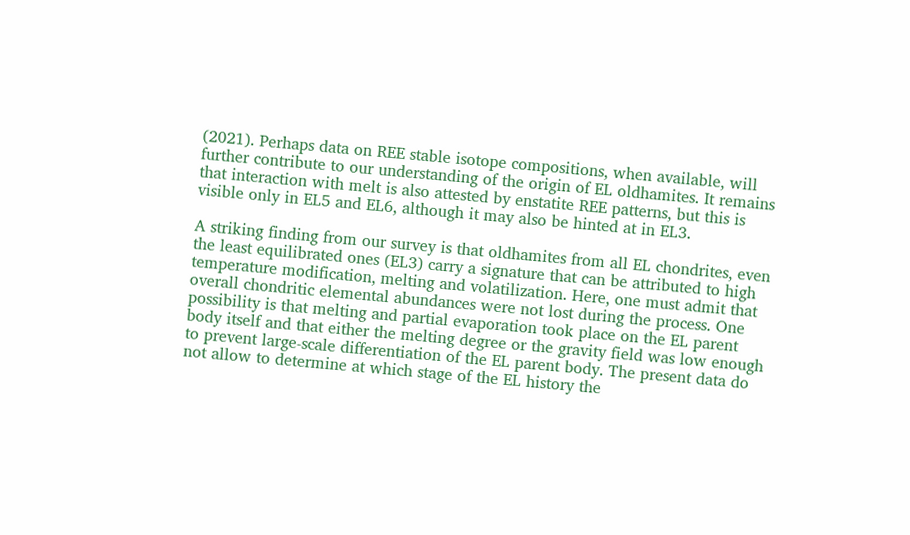(2021). Perhaps data on REE stable isotope compositions, when available, will further contribute to our understanding of the origin of EL oldhamites. It remains that interaction with melt is also attested by enstatite REE patterns, but this is visible only in EL5 and EL6, although it may also be hinted at in EL3.

A striking finding from our survey is that oldhamites from all EL chondrites, even the least equilibrated ones (EL3) carry a signature that can be attributed to high temperature modification, melting and volatilization. Here, one must admit that overall chondritic elemental abundances were not lost during the process. One possibility is that melting and partial evaporation took place on the EL parent body itself and that either the melting degree or the gravity field was low enough to prevent large-scale differentiation of the EL parent body. The present data do not allow to determine at which stage of the EL history the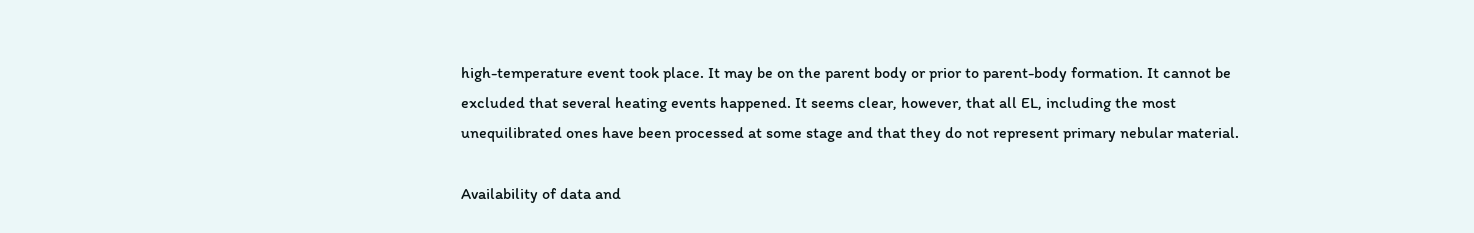high-temperature event took place. It may be on the parent body or prior to parent-body formation. It cannot be excluded that several heating events happened. It seems clear, however, that all EL, including the most unequilibrated ones have been processed at some stage and that they do not represent primary nebular material.

Availability of data and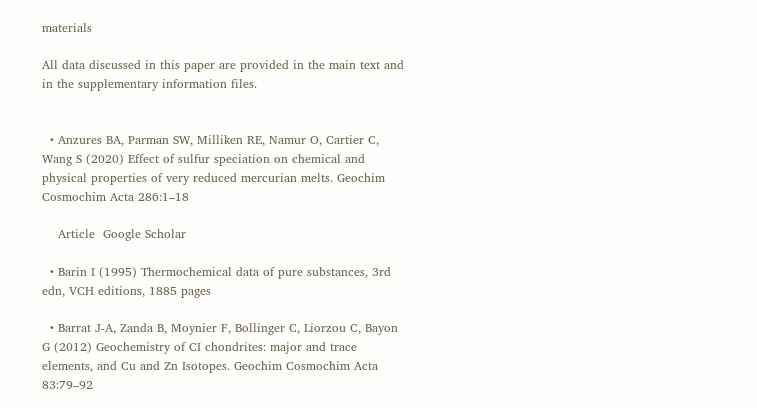materials

All data discussed in this paper are provided in the main text and in the supplementary information files.


  • Anzures BA, Parman SW, Milliken RE, Namur O, Cartier C, Wang S (2020) Effect of sulfur speciation on chemical and physical properties of very reduced mercurian melts. Geochim Cosmochim Acta 286:1–18

    Article  Google Scholar

  • Barin I (1995) Thermochemical data of pure substances, 3rd edn, VCH editions, 1885 pages

  • Barrat J-A, Zanda B, Moynier F, Bollinger C, Liorzou C, Bayon G (2012) Geochemistry of CI chondrites: major and trace elements, and Cu and Zn Isotopes. Geochim Cosmochim Acta 83:79–92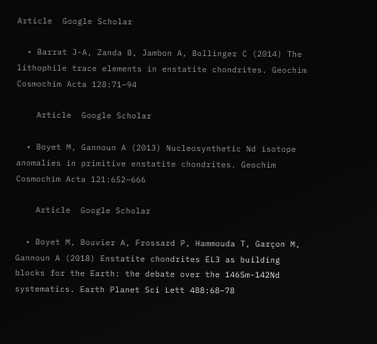Article  Google Scholar

  • Barrat J-A, Zanda B, Jambon A, Bollinger C (2014) The lithophile trace elements in enstatite chondrites. Geochim Cosmochim Acta 128:71–94

    Article  Google Scholar

  • Boyet M, Gannoun A (2013) Nucleosynthetic Nd isotope anomalies in primitive enstatite chondrites. Geochim Cosmochim Acta 121:652–666

    Article  Google Scholar

  • Boyet M, Bouvier A, Frossard P, Hammouda T, Garçon M, Gannoun A (2018) Enstatite chondrites EL3 as building blocks for the Earth: the debate over the 146Sm-142Nd systematics. Earth Planet Sci Lett 488:68–78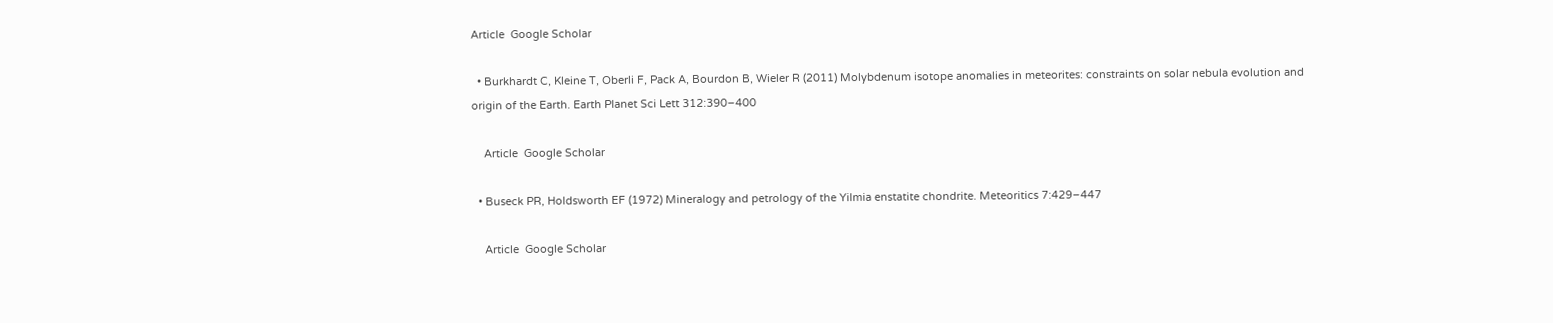Article  Google Scholar

  • Burkhardt C, Kleine T, Oberli F, Pack A, Bourdon B, Wieler R (2011) Molybdenum isotope anomalies in meteorites: constraints on solar nebula evolution and origin of the Earth. Earth Planet Sci Lett 312:390–400

    Article  Google Scholar

  • Buseck PR, Holdsworth EF (1972) Mineralogy and petrology of the Yilmia enstatite chondrite. Meteoritics 7:429–447

    Article  Google Scholar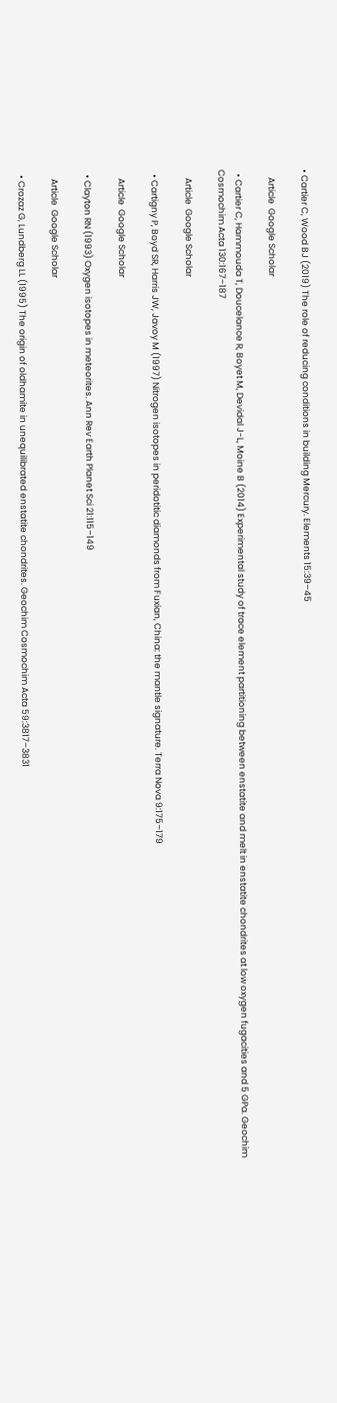• Cartier C, Wood BJ (2019) The role of reducing conditions in building Mercury. Elements 15:39–45

    Article  Google Scholar

  • Cartier C, Hammouda T, Doucelance R, Boyet M, Devidal J-L, Moine B (2014) Experimental study of trace element partitioning between enstatite and melt in enstatite chondrites at low oxygen fugacities and 5 GPa. Geochim Cosmochim Acta 130:167–187

    Article  Google Scholar

  • Cartigny P, Boyd SR, Harris JW, Javoy M (1997) Nitrogen isotopes in peridotitic diamonds from Fuxian, China: the mantle signature. Terra Nova 9:175–179

    Article  Google Scholar

  • Clayton RN (1993) Oxygen isotopes in meteorites. Ann Rev Earth Planet Sci 21:115–149

    Article  Google Scholar

  • Crozaz G, Lundberg LL (1995) The origin of oldhamite in unequilibrated enstatite chondrites. Geochim Cosmochim Acta 59:3817–3831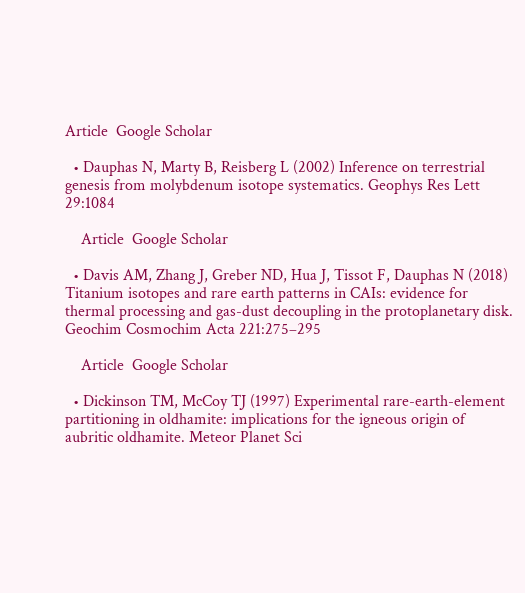Article  Google Scholar

  • Dauphas N, Marty B, Reisberg L (2002) Inference on terrestrial genesis from molybdenum isotope systematics. Geophys Res Lett 29:1084

    Article  Google Scholar

  • Davis AM, Zhang J, Greber ND, Hua J, Tissot F, Dauphas N (2018) Titanium isotopes and rare earth patterns in CAIs: evidence for thermal processing and gas-dust decoupling in the protoplanetary disk. Geochim Cosmochim Acta 221:275–295

    Article  Google Scholar

  • Dickinson TM, McCoy TJ (1997) Experimental rare-earth-element partitioning in oldhamite: implications for the igneous origin of aubritic oldhamite. Meteor Planet Sci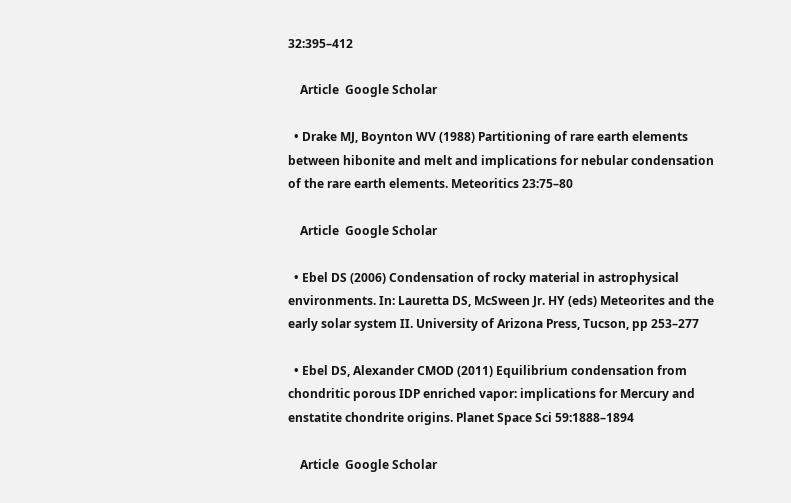32:395–412

    Article  Google Scholar

  • Drake MJ, Boynton WV (1988) Partitioning of rare earth elements between hibonite and melt and implications for nebular condensation of the rare earth elements. Meteoritics 23:75–80

    Article  Google Scholar

  • Ebel DS (2006) Condensation of rocky material in astrophysical environments. In: Lauretta DS, McSween Jr. HY (eds) Meteorites and the early solar system II. University of Arizona Press, Tucson, pp 253–277

  • Ebel DS, Alexander CMOD (2011) Equilibrium condensation from chondritic porous IDP enriched vapor: implications for Mercury and enstatite chondrite origins. Planet Space Sci 59:1888–1894

    Article  Google Scholar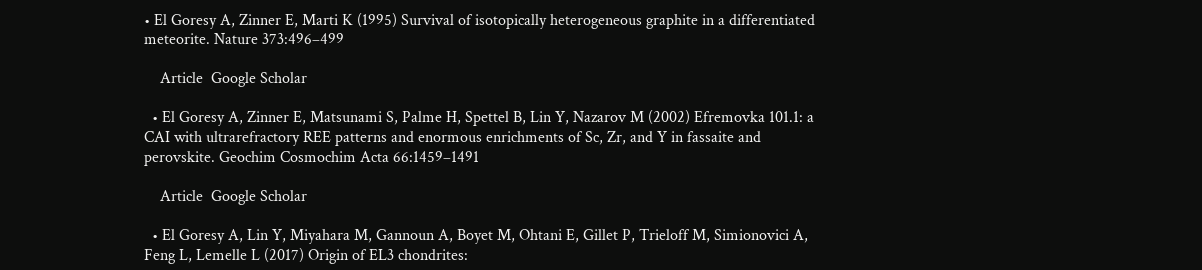• El Goresy A, Zinner E, Marti K (1995) Survival of isotopically heterogeneous graphite in a differentiated meteorite. Nature 373:496–499

    Article  Google Scholar

  • El Goresy A, Zinner E, Matsunami S, Palme H, Spettel B, Lin Y, Nazarov M (2002) Efremovka 101.1: a CAI with ultrarefractory REE patterns and enormous enrichments of Sc, Zr, and Y in fassaite and perovskite. Geochim Cosmochim Acta 66:1459–1491

    Article  Google Scholar

  • El Goresy A, Lin Y, Miyahara M, Gannoun A, Boyet M, Ohtani E, Gillet P, Trieloff M, Simionovici A, Feng L, Lemelle L (2017) Origin of EL3 chondrites: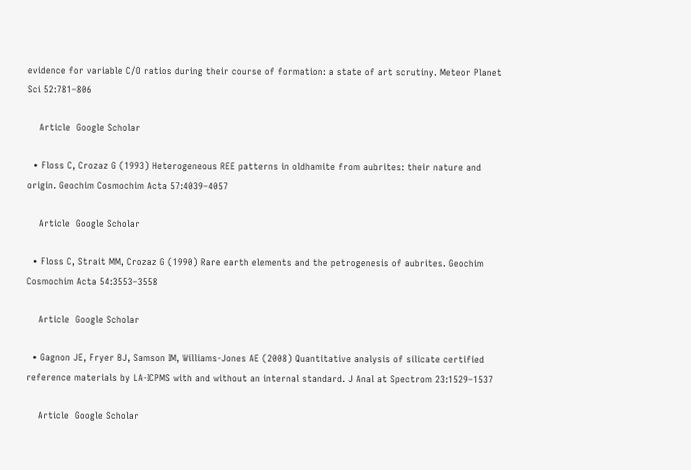evidence for variable C/O ratios during their course of formation: a state of art scrutiny. Meteor Planet Sci 52:781–806

    Article  Google Scholar

  • Floss C, Crozaz G (1993) Heterogeneous REE patterns in oldhamite from aubrites: their nature and origin. Geochim Cosmochim Acta 57:4039–4057

    Article  Google Scholar

  • Floss C, Strait MM, Crozaz G (1990) Rare earth elements and the petrogenesis of aubrites. Geochim Cosmochim Acta 54:3553–3558

    Article  Google Scholar

  • Gagnon JE, Fryer BJ, Samson IM, Williams-Jones AE (2008) Quantitative analysis of silicate certified reference materials by LA-ICPMS with and without an internal standard. J Anal at Spectrom 23:1529–1537

    Article  Google Scholar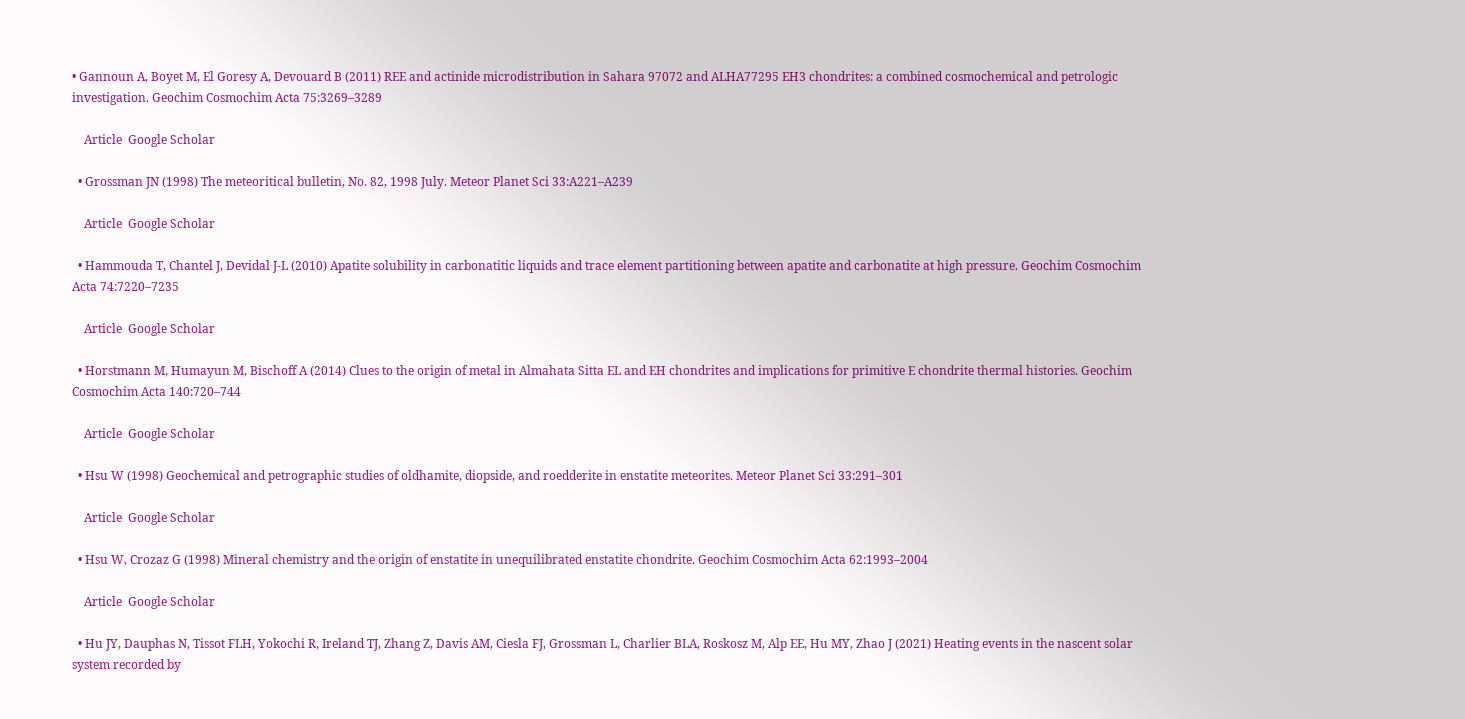• Gannoun A, Boyet M, El Goresy A, Devouard B (2011) REE and actinide microdistribution in Sahara 97072 and ALHA77295 EH3 chondrites: a combined cosmochemical and petrologic investigation. Geochim Cosmochim Acta 75:3269–3289

    Article  Google Scholar

  • Grossman JN (1998) The meteoritical bulletin, No. 82, 1998 July. Meteor Planet Sci 33:A221–A239

    Article  Google Scholar

  • Hammouda T, Chantel J, Devidal J-L (2010) Apatite solubility in carbonatitic liquids and trace element partitioning between apatite and carbonatite at high pressure. Geochim Cosmochim Acta 74:7220–7235

    Article  Google Scholar

  • Horstmann M, Humayun M, Bischoff A (2014) Clues to the origin of metal in Almahata Sitta EL and EH chondrites and implications for primitive E chondrite thermal histories. Geochim Cosmochim Acta 140:720–744

    Article  Google Scholar

  • Hsu W (1998) Geochemical and petrographic studies of oldhamite, diopside, and roedderite in enstatite meteorites. Meteor Planet Sci 33:291–301

    Article  Google Scholar

  • Hsu W, Crozaz G (1998) Mineral chemistry and the origin of enstatite in unequilibrated enstatite chondrite. Geochim Cosmochim Acta 62:1993–2004

    Article  Google Scholar

  • Hu JY, Dauphas N, Tissot FLH, Yokochi R, Ireland TJ, Zhang Z, Davis AM, Ciesla FJ, Grossman L, Charlier BLA, Roskosz M, Alp EE, Hu MY, Zhao J (2021) Heating events in the nascent solar system recorded by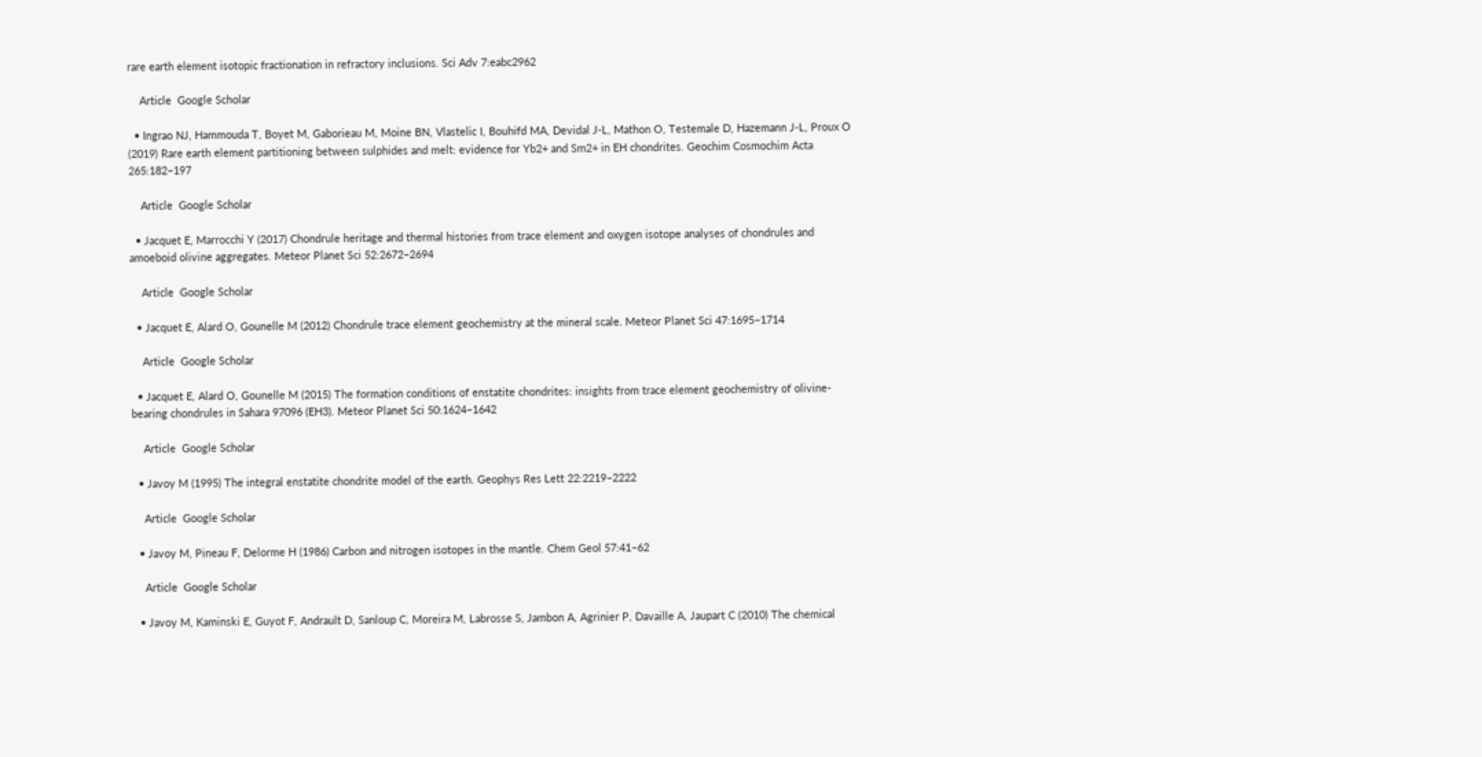rare earth element isotopic fractionation in refractory inclusions. Sci Adv 7:eabc2962

    Article  Google Scholar

  • Ingrao NJ, Hammouda T, Boyet M, Gaborieau M, Moine BN, Vlastelic I, Bouhifd MA, Devidal J-L, Mathon O, Testemale D, Hazemann J-L, Proux O (2019) Rare earth element partitioning between sulphides and melt: evidence for Yb2+ and Sm2+ in EH chondrites. Geochim Cosmochim Acta 265:182–197

    Article  Google Scholar

  • Jacquet E, Marrocchi Y (2017) Chondrule heritage and thermal histories from trace element and oxygen isotope analyses of chondrules and amoeboid olivine aggregates. Meteor Planet Sci 52:2672–2694

    Article  Google Scholar

  • Jacquet E, Alard O, Gounelle M (2012) Chondrule trace element geochemistry at the mineral scale. Meteor Planet Sci 47:1695–1714

    Article  Google Scholar

  • Jacquet E, Alard O, Gounelle M (2015) The formation conditions of enstatite chondrites: insights from trace element geochemistry of olivine-bearing chondrules in Sahara 97096 (EH3). Meteor Planet Sci 50:1624–1642

    Article  Google Scholar

  • Javoy M (1995) The integral enstatite chondrite model of the earth. Geophys Res Lett 22:2219–2222

    Article  Google Scholar

  • Javoy M, Pineau F, Delorme H (1986) Carbon and nitrogen isotopes in the mantle. Chem Geol 57:41–62

    Article  Google Scholar

  • Javoy M, Kaminski E, Guyot F, Andrault D, Sanloup C, Moreira M, Labrosse S, Jambon A, Agrinier P, Davaille A, Jaupart C (2010) The chemical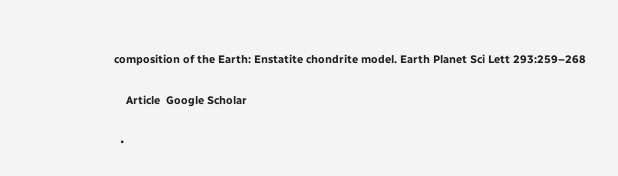composition of the Earth: Enstatite chondrite model. Earth Planet Sci Lett 293:259–268

    Article  Google Scholar

  •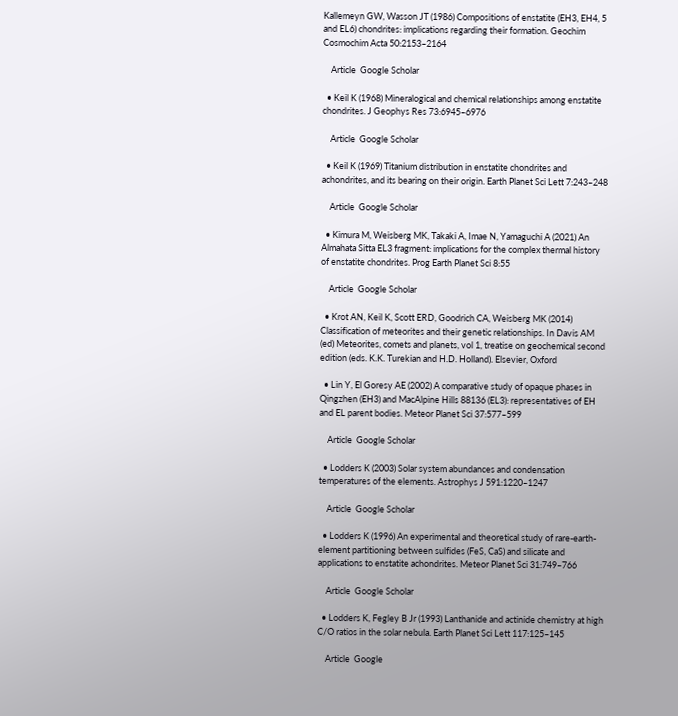Kallemeyn GW, Wasson JT (1986) Compositions of enstatite (EH3, EH4, 5 and EL6) chondrites: implications regarding their formation. Geochim Cosmochim Acta 50:2153–2164

    Article  Google Scholar

  • Keil K (1968) Mineralogical and chemical relationships among enstatite chondrites. J Geophys Res 73:6945–6976

    Article  Google Scholar

  • Keil K (1969) Titanium distribution in enstatite chondrites and achondrites, and its bearing on their origin. Earth Planet Sci Lett 7:243–248

    Article  Google Scholar

  • Kimura M, Weisberg MK, Takaki A, Imae N, Yamaguchi A (2021) An Almahata Sitta EL3 fragment: implications for the complex thermal history of enstatite chondrites. Prog Earth Planet Sci 8:55

    Article  Google Scholar

  • Krot AN, Keil K, Scott ERD, Goodrich CA, Weisberg MK (2014) Classification of meteorites and their genetic relationships. In Davis AM (ed) Meteorites, comets and planets, vol 1, treatise on geochemical second edition (eds. K.K. Turekian and H.D. Holland). Elsevier, Oxford

  • Lin Y, El Goresy AE (2002) A comparative study of opaque phases in Qingzhen (EH3) and MacAlpine Hills 88136 (EL3): representatives of EH and EL parent bodies. Meteor Planet Sci 37:577–599

    Article  Google Scholar

  • Lodders K (2003) Solar system abundances and condensation temperatures of the elements. Astrophys J 591:1220–1247

    Article  Google Scholar

  • Lodders K (1996) An experimental and theoretical study of rare-earth-element partitioning between sulfides (FeS, CaS) and silicate and applications to enstatite achondrites. Meteor Planet Sci 31:749–766

    Article  Google Scholar

  • Lodders K, Fegley B Jr (1993) Lanthanide and actinide chemistry at high C/O ratios in the solar nebula. Earth Planet Sci Lett 117:125–145

    Article  Google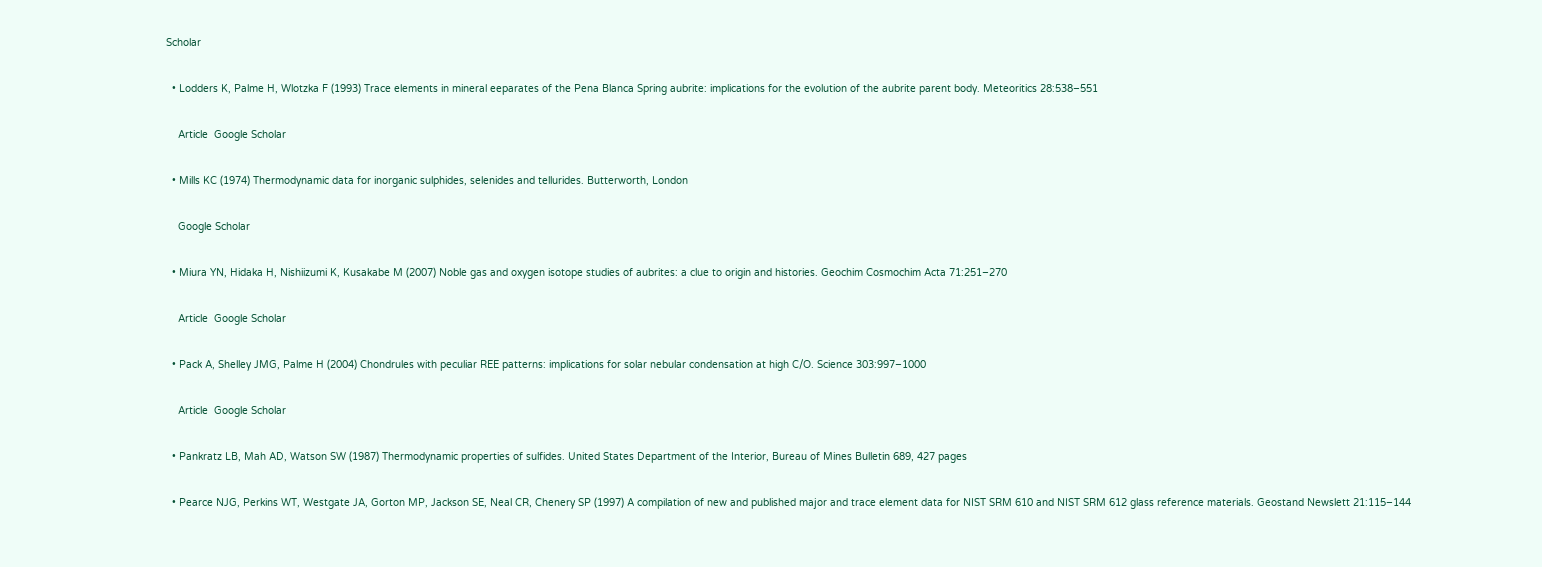Scholar

  • Lodders K, Palme H, Wlotzka F (1993) Trace elements in mineral eeparates of the Pena Blanca Spring aubrite: implications for the evolution of the aubrite parent body. Meteoritics 28:538–551

    Article  Google Scholar

  • Mills KC (1974) Thermodynamic data for inorganic sulphides, selenides and tellurides. Butterworth, London

    Google Scholar

  • Miura YN, Hidaka H, Nishiizumi K, Kusakabe M (2007) Noble gas and oxygen isotope studies of aubrites: a clue to origin and histories. Geochim Cosmochim Acta 71:251–270

    Article  Google Scholar

  • Pack A, Shelley JMG, Palme H (2004) Chondrules with peculiar REE patterns: implications for solar nebular condensation at high C/O. Science 303:997–1000

    Article  Google Scholar

  • Pankratz LB, Mah AD, Watson SW (1987) Thermodynamic properties of sulfides. United States Department of the Interior, Bureau of Mines Bulletin 689, 427 pages

  • Pearce NJG, Perkins WT, Westgate JA, Gorton MP, Jackson SE, Neal CR, Chenery SP (1997) A compilation of new and published major and trace element data for NIST SRM 610 and NIST SRM 612 glass reference materials. Geostand Newslett 21:115–144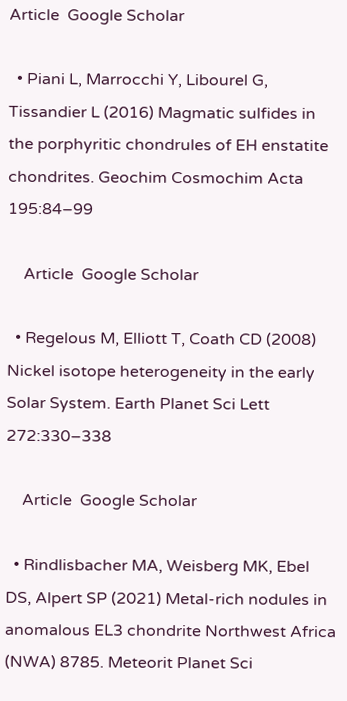Article  Google Scholar

  • Piani L, Marrocchi Y, Libourel G, Tissandier L (2016) Magmatic sulfides in the porphyritic chondrules of EH enstatite chondrites. Geochim Cosmochim Acta 195:84–99

    Article  Google Scholar

  • Regelous M, Elliott T, Coath CD (2008) Nickel isotope heterogeneity in the early Solar System. Earth Planet Sci Lett 272:330–338

    Article  Google Scholar

  • Rindlisbacher MA, Weisberg MK, Ebel DS, Alpert SP (2021) Metal-rich nodules in anomalous EL3 chondrite Northwest Africa (NWA) 8785. Meteorit Planet Sci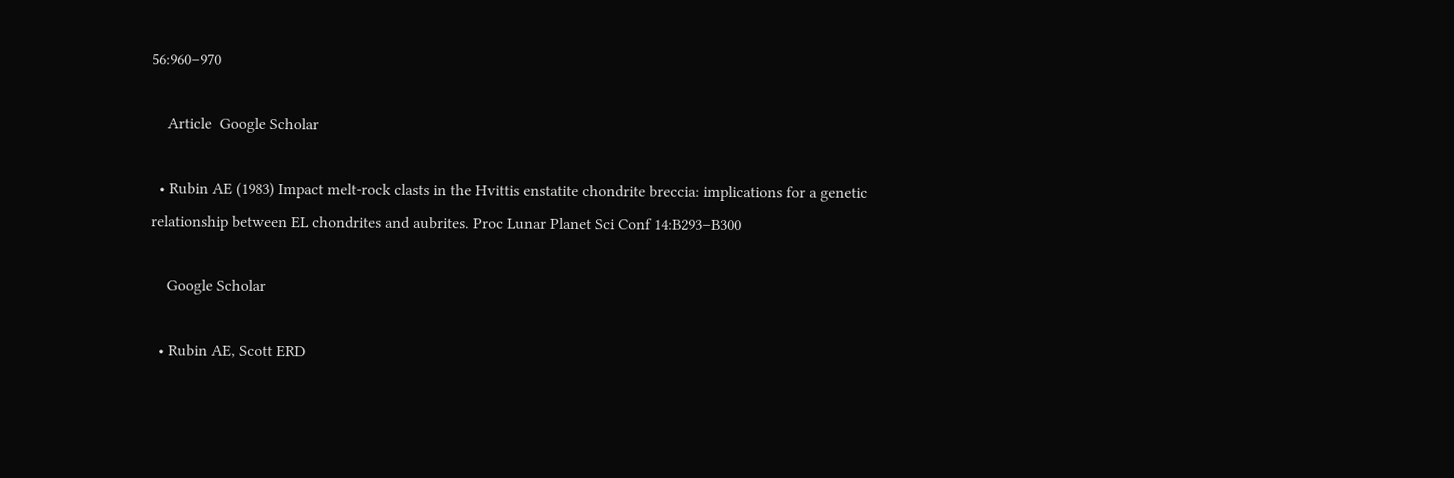56:960–970

    Article  Google Scholar

  • Rubin AE (1983) Impact melt-rock clasts in the Hvittis enstatite chondrite breccia: implications for a genetic relationship between EL chondrites and aubrites. Proc Lunar Planet Sci Conf 14:B293–B300

    Google Scholar

  • Rubin AE, Scott ERD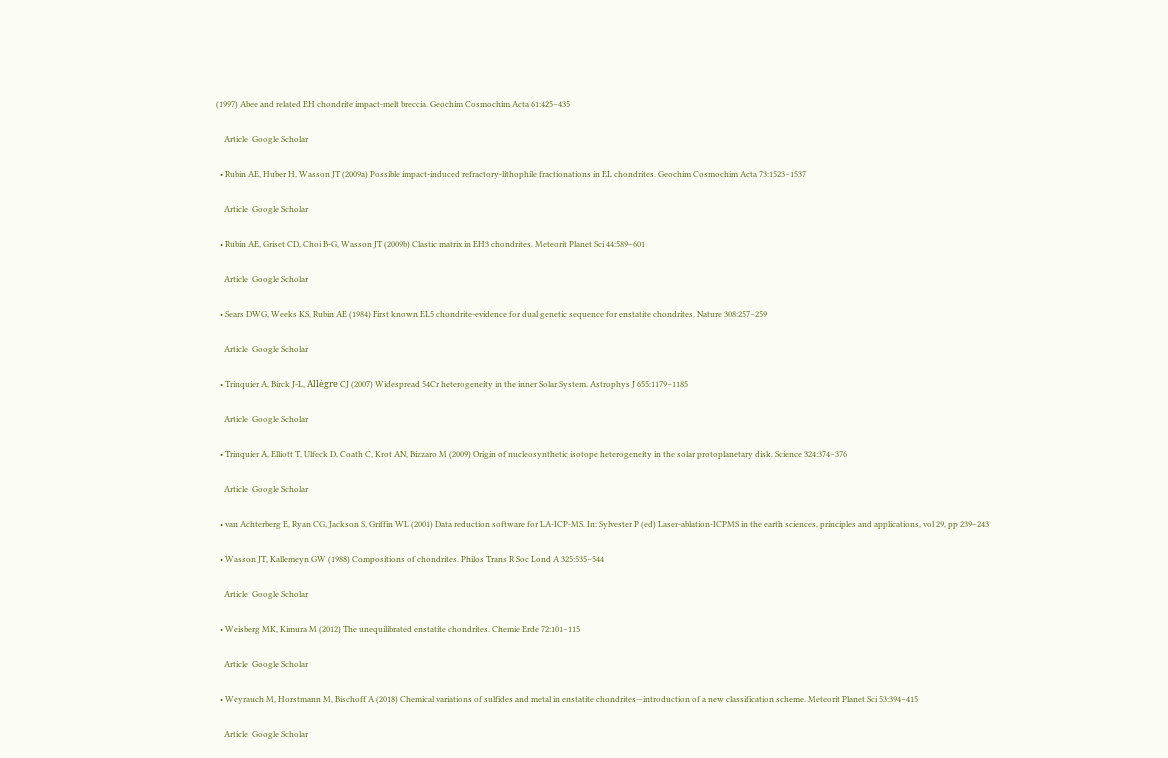(1997) Abee and related EH chondrite impact-melt breccia. Geochim Cosmochim Acta 61:425–435

    Article  Google Scholar

  • Rubin AE, Huber H, Wasson JT (2009a) Possible impact-induced refractory-lithophile fractionations in EL chondrites. Geochim Cosmochim Acta 73:1523–1537

    Article  Google Scholar

  • Rubin AE, Griset CD, Choi B-G, Wasson JT (2009b) Clastic matrix in EH3 chondrites. Meteorit Planet Sci 44:589–601

    Article  Google Scholar

  • Sears DWG, Weeks KS, Rubin AE (1984) First known EL5 chondrite-evidence for dual genetic sequence for enstatite chondrites. Nature 308:257–259

    Article  Google Scholar

  • Trinquier A, Birck J-L, Allègre CJ (2007) Widespread 54Cr heterogeneity in the inner Solar System. Astrophys J 655:1179–1185

    Article  Google Scholar

  • Trinquier A, Elliott T, Ulfeck D, Coath C, Krot AN, Bizzaro M (2009) Origin of nucleosynthetic isotope heterogeneity in the solar protoplanetary disk. Science 324:374–376

    Article  Google Scholar

  • van Achterberg E, Ryan CG, Jackson S, Griffin WL (2001) Data reduction software for LA-ICP-MS. In: Sylvester P (ed) Laser-ablation-ICPMS in the earth sciences, principles and applications, vol 29, pp 239–243

  • Wasson JT, Kallemeyn GW (1988) Compositions of chondrites. Philos Trans R Soc Lond A 325:535–544

    Article  Google Scholar

  • Weisberg MK, Kimura M (2012) The unequilibrated enstatite chondrites. Chemie Erde 72:101–115

    Article  Google Scholar

  • Weyrauch M, Horstmann M, Bischoff A (2018) Chemical variations of sulfides and metal in enstatite chondrites—introduction of a new classification scheme. Meteorit Planet Sci 53:394–415

    Article  Google Scholar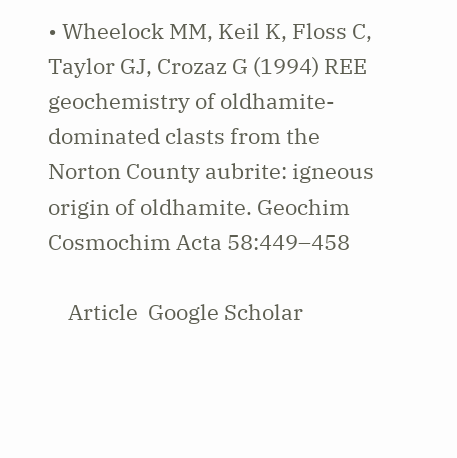• Wheelock MM, Keil K, Floss C, Taylor GJ, Crozaz G (1994) REE geochemistry of oldhamite-dominated clasts from the Norton County aubrite: igneous origin of oldhamite. Geochim Cosmochim Acta 58:449–458

    Article  Google Scholar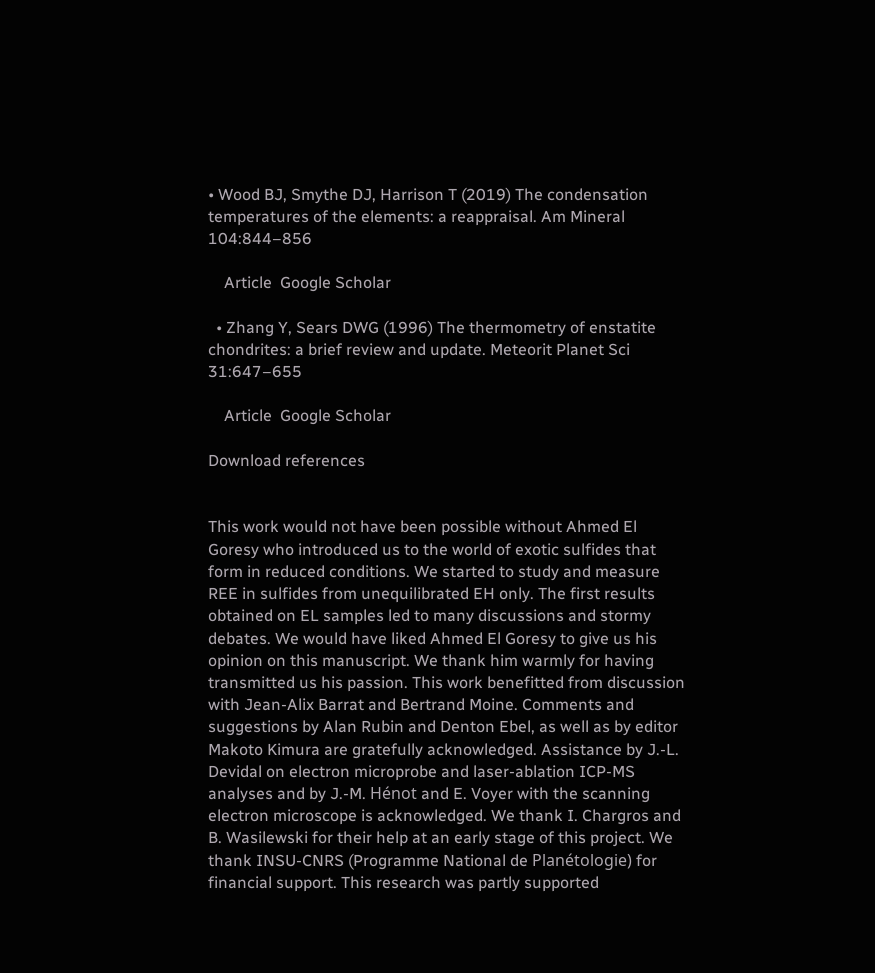• Wood BJ, Smythe DJ, Harrison T (2019) The condensation temperatures of the elements: a reappraisal. Am Mineral 104:844–856

    Article  Google Scholar

  • Zhang Y, Sears DWG (1996) The thermometry of enstatite chondrites: a brief review and update. Meteorit Planet Sci 31:647–655

    Article  Google Scholar

Download references


This work would not have been possible without Ahmed El Goresy who introduced us to the world of exotic sulfides that form in reduced conditions. We started to study and measure REE in sulfides from unequilibrated EH only. The first results obtained on EL samples led to many discussions and stormy debates. We would have liked Ahmed El Goresy to give us his opinion on this manuscript. We thank him warmly for having transmitted us his passion. This work benefitted from discussion with Jean-Alix Barrat and Bertrand Moine. Comments and suggestions by Alan Rubin and Denton Ebel, as well as by editor Makoto Kimura are gratefully acknowledged. Assistance by J.-L. Devidal on electron microprobe and laser-ablation ICP-MS analyses and by J.-M. Hénot and E. Voyer with the scanning electron microscope is acknowledged. We thank I. Chargros and B. Wasilewski for their help at an early stage of this project. We thank INSU-CNRS (Programme National de Planétologie) for financial support. This research was partly supported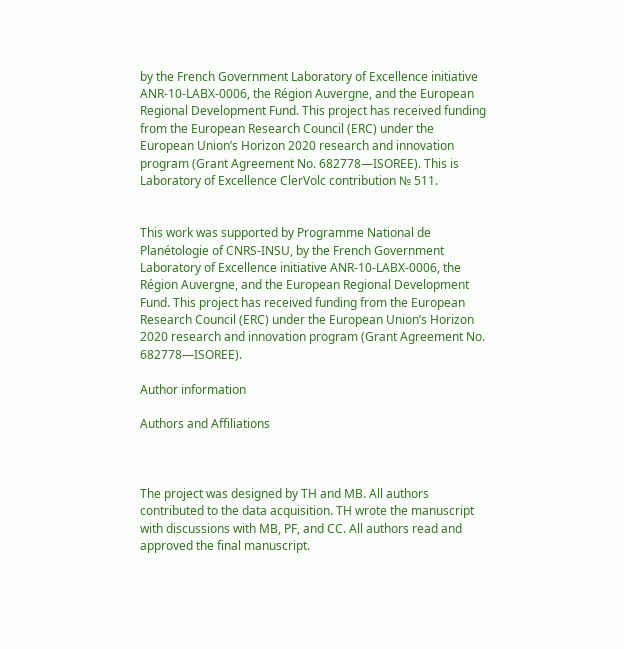by the French Government Laboratory of Excellence initiative ANR-10-LABX-0006, the Région Auvergne, and the European Regional Development Fund. This project has received funding from the European Research Council (ERC) under the European Union’s Horizon 2020 research and innovation program (Grant Agreement No. 682778—ISOREE). This is Laboratory of Excellence ClerVolc contribution № 511.


This work was supported by Programme National de Planétologie of CNRS-INSU, by the French Government Laboratory of Excellence initiative ANR-10-LABX-0006, the Région Auvergne, and the European Regional Development Fund. This project has received funding from the European Research Council (ERC) under the European Union’s Horizon 2020 research and innovation program (Grant Agreement No. 682778—ISOREE).

Author information

Authors and Affiliations



The project was designed by TH and MB. All authors contributed to the data acquisition. TH wrote the manuscript with discussions with MB, PF, and CC. All authors read and approved the final manuscript.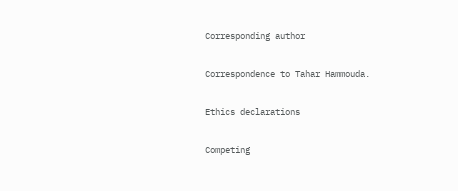Corresponding author

Correspondence to Tahar Hammouda.

Ethics declarations

Competing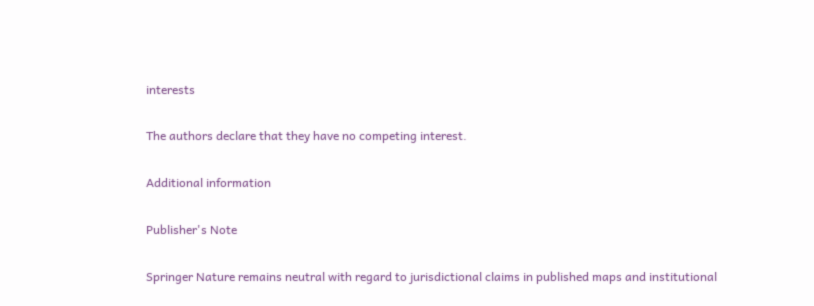interests

The authors declare that they have no competing interest.

Additional information

Publisher's Note

Springer Nature remains neutral with regard to jurisdictional claims in published maps and institutional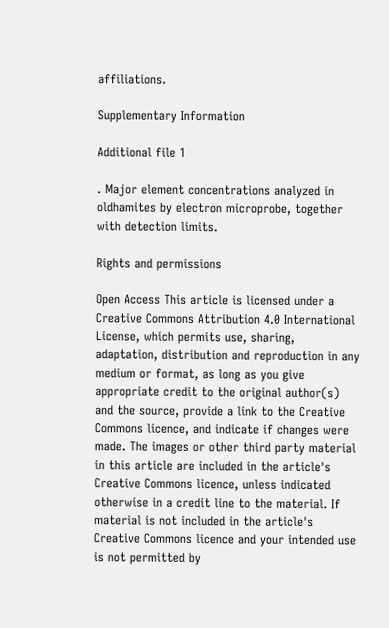affiliations.

Supplementary Information

Additional file 1

. Major element concentrations analyzed in oldhamites by electron microprobe, together with detection limits.

Rights and permissions

Open Access This article is licensed under a Creative Commons Attribution 4.0 International License, which permits use, sharing, adaptation, distribution and reproduction in any medium or format, as long as you give appropriate credit to the original author(s) and the source, provide a link to the Creative Commons licence, and indicate if changes were made. The images or other third party material in this article are included in the article's Creative Commons licence, unless indicated otherwise in a credit line to the material. If material is not included in the article's Creative Commons licence and your intended use is not permitted by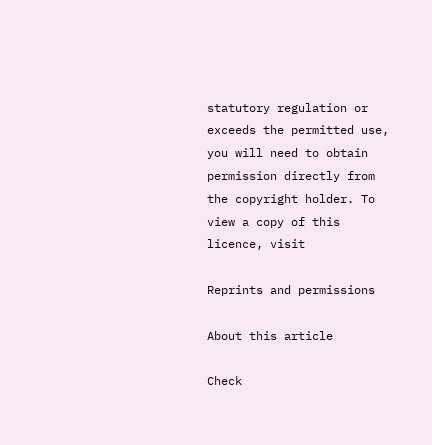statutory regulation or exceeds the permitted use, you will need to obtain permission directly from the copyright holder. To view a copy of this licence, visit

Reprints and permissions

About this article

Check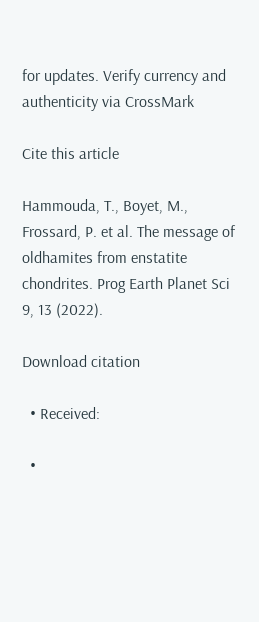for updates. Verify currency and authenticity via CrossMark

Cite this article

Hammouda, T., Boyet, M., Frossard, P. et al. The message of oldhamites from enstatite chondrites. Prog Earth Planet Sci 9, 13 (2022).

Download citation

  • Received:

  •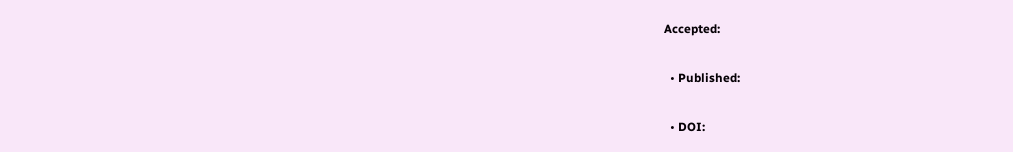Accepted:

  • Published:

  • DOI: